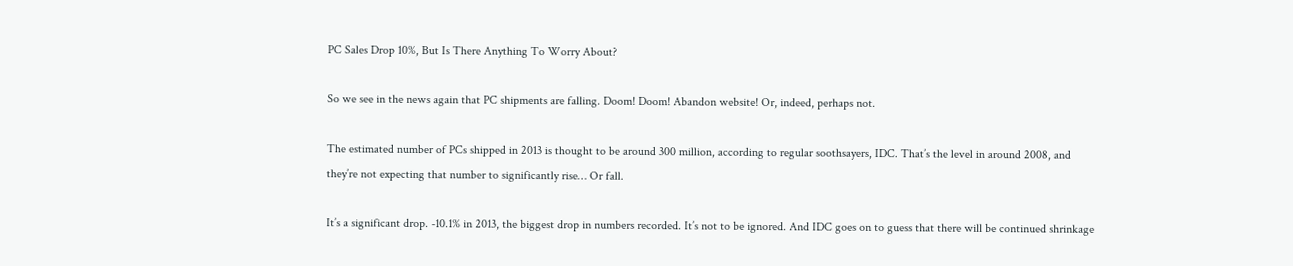PC Sales Drop 10%, But Is There Anything To Worry About?

So we see in the news again that PC shipments are falling. Doom! Doom! Abandon website! Or, indeed, perhaps not.

The estimated number of PCs shipped in 2013 is thought to be around 300 million, according to regular soothsayers, IDC. That’s the level in around 2008, and they’re not expecting that number to significantly rise… Or fall.

It’s a significant drop. -10.1% in 2013, the biggest drop in numbers recorded. It’s not to be ignored. And IDC goes on to guess that there will be continued shrinkage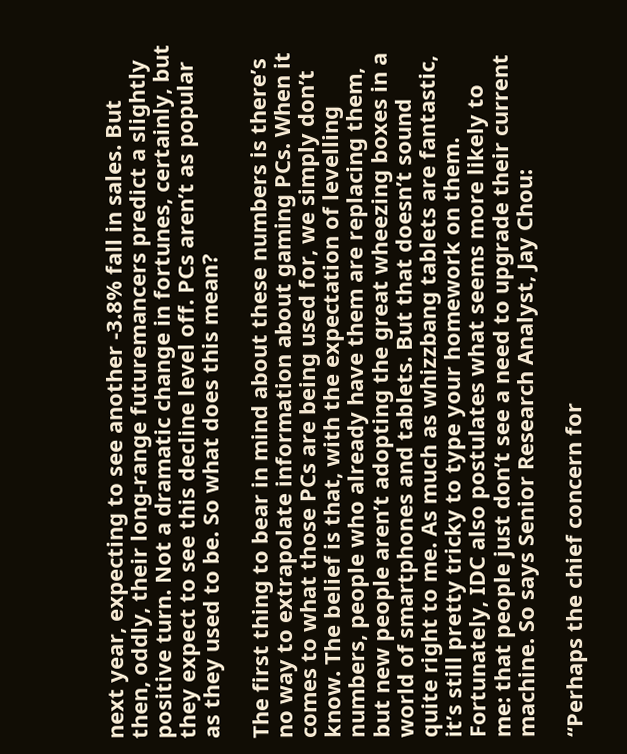next year, expecting to see another -3.8% fall in sales. But then, oddly, their long-range futuremancers predict a slightly positive turn. Not a dramatic change in fortunes, certainly, but they expect to see this decline level off. PCs aren’t as popular as they used to be. So what does this mean?

The first thing to bear in mind about these numbers is there’s no way to extrapolate information about gaming PCs. When it comes to what those PCs are being used for, we simply don’t know. The belief is that, with the expectation of levelling numbers, people who already have them are replacing them, but new people aren’t adopting the great wheezing boxes in a world of smartphones and tablets. But that doesn’t sound quite right to me. As much as whizzbang tablets are fantastic, it’s still pretty tricky to type your homework on them. Fortunately, IDC also postulates what seems more likely to me: that people just don’t see a need to upgrade their current machine. So says Senior Research Analyst, Jay Chou:

“Perhaps the chief concern for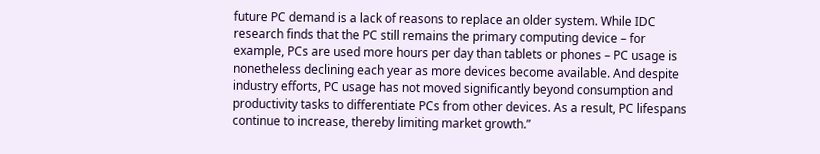future PC demand is a lack of reasons to replace an older system. While IDC research finds that the PC still remains the primary computing device – for example, PCs are used more hours per day than tablets or phones – PC usage is nonetheless declining each year as more devices become available. And despite industry efforts, PC usage has not moved significantly beyond consumption and productivity tasks to differentiate PCs from other devices. As a result, PC lifespans continue to increase, thereby limiting market growth.”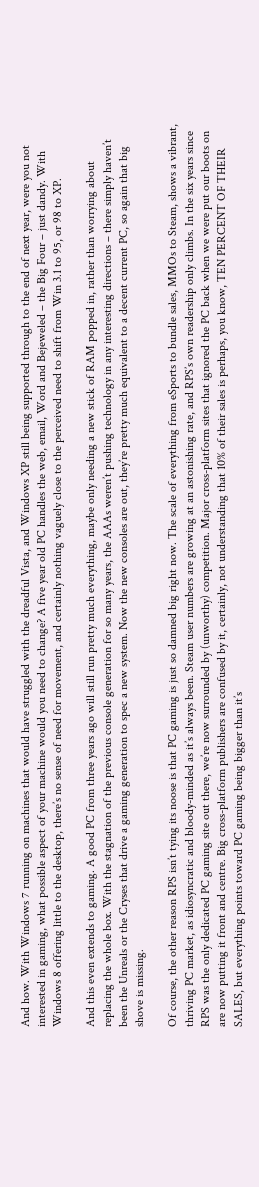And how. With Windows 7 running on machines that would have struggled with the dreadful Vista, and Windows XP still being supported through to the end of next year, were you not interested in gaming, what possible aspect of your machine would you need to change? A five year old PC handles the web, email, Word and Bejeweled – the Big Four – just dandy. With Windows 8 offering little to the desktop, there’s no sense of need for movement, and certainly nothing vaguely close to the perceived need to shift from Win 3.1 to 95, or 98 to XP.

And this even extends to gaming. A good PC from three years ago will still run pretty much everything, maybe only needing a new stick of RAM popped in, rather than worrying about replacing the whole box. With the stagnation of the previous console generation for so many years, the AAAs weren’t pushing technology in any interesting directions – there simply haven’t been the Unreals or the Cryses that drive a gaming generation to spec a new system. Now the new consoles are out, they’re pretty much equivalent to a decent current PC, so again that big shove is missing.

Of course, the other reason RPS isn’t tying its noose is that PC gaming is just so damned big right now. The scale of everything from eSports to bundle sales, MMOs to Steam, shows a vibrant, thriving PC market, as idiosyncratic and bloody-minded as it’s always been. Steam user numbers are growing at an astonishing rate, and RPS’s own readership only climbs. In the six years since RPS was the only dedicated PC gaming site out there, we’re now surrounded by (unworthy) competition. Major cross-platform sites that ignored the PC back when we were put our boots on are now putting it front and centre. Big cross-platform publishers are confused by it, certainly, not understanding that 10% of their sales is perhaps, you know, TEN PERCENT OF THEIR SALES, but everything points toward PC gaming being bigger than it’s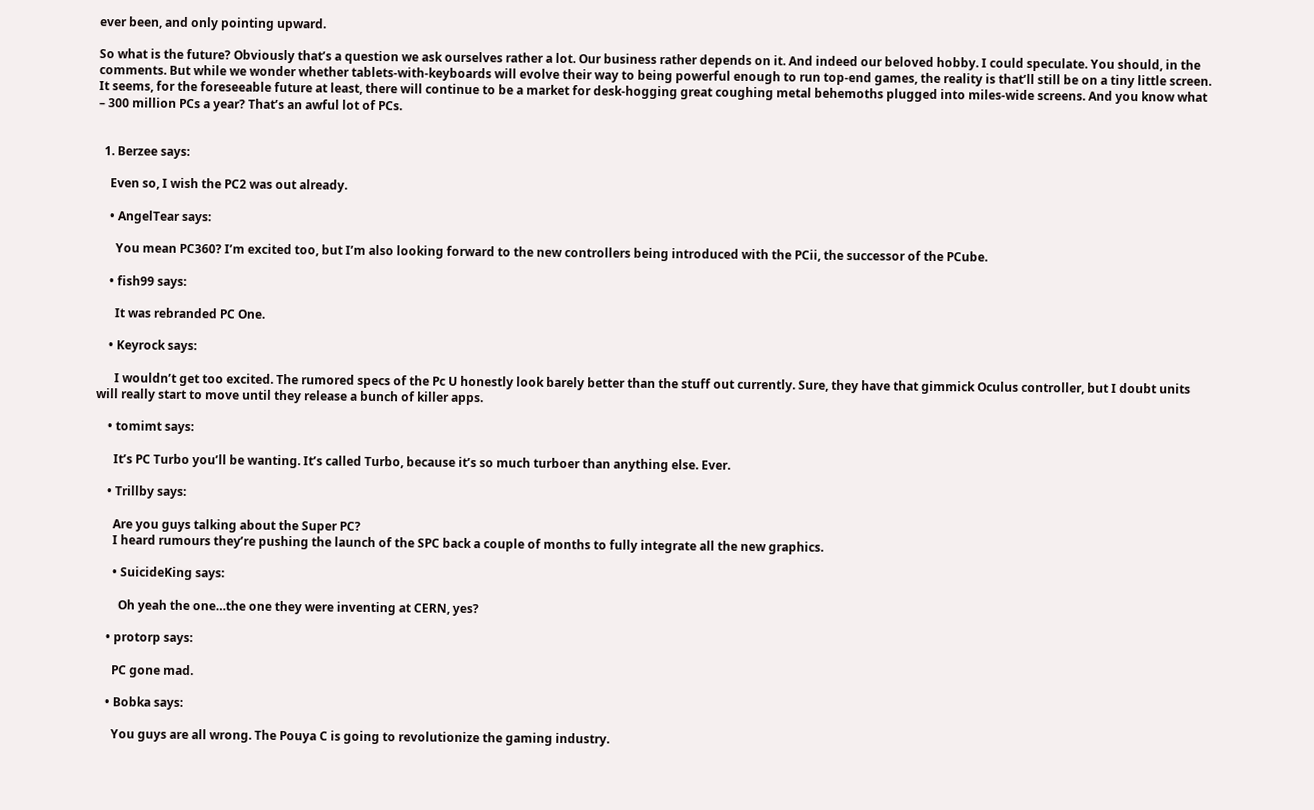ever been, and only pointing upward.

So what is the future? Obviously that’s a question we ask ourselves rather a lot. Our business rather depends on it. And indeed our beloved hobby. I could speculate. You should, in the comments. But while we wonder whether tablets-with-keyboards will evolve their way to being powerful enough to run top-end games, the reality is that’ll still be on a tiny little screen. It seems, for the foreseeable future at least, there will continue to be a market for desk-hogging great coughing metal behemoths plugged into miles-wide screens. And you know what – 300 million PCs a year? That’s an awful lot of PCs.


  1. Berzee says:

    Even so, I wish the PC2 was out already.

    • AngelTear says:

      You mean PC360? I’m excited too, but I’m also looking forward to the new controllers being introduced with the PCii, the successor of the PCube.

    • fish99 says:

      It was rebranded PC One.

    • Keyrock says:

      I wouldn’t get too excited. The rumored specs of the Pc U honestly look barely better than the stuff out currently. Sure, they have that gimmick Oculus controller, but I doubt units will really start to move until they release a bunch of killer apps.

    • tomimt says:

      It’s PC Turbo you’ll be wanting. It’s called Turbo, because it’s so much turboer than anything else. Ever.

    • Trillby says:

      Are you guys talking about the Super PC?
      I heard rumours they’re pushing the launch of the SPC back a couple of months to fully integrate all the new graphics.

      • SuicideKing says:

        Oh yeah the one…the one they were inventing at CERN, yes?

    • protorp says:

      PC gone mad.

    • Bobka says:

      You guys are all wrong. The Pouya C is going to revolutionize the gaming industry.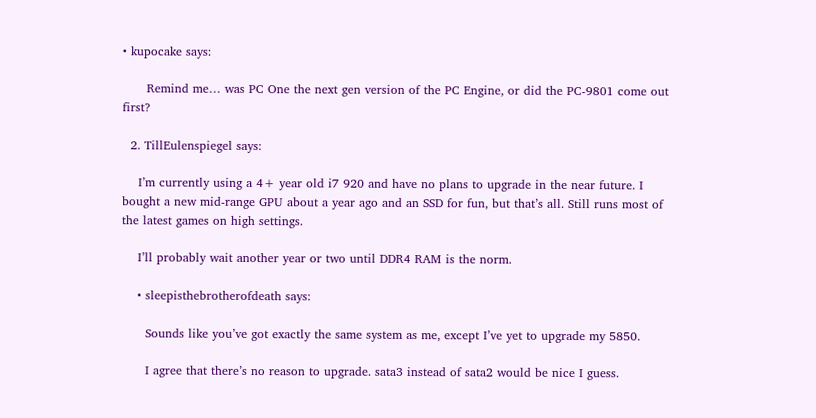• kupocake says:

      Remind me… was PC One the next gen version of the PC Engine, or did the PC-9801 come out first?

  2. TillEulenspiegel says:

    I’m currently using a 4+ year old i7 920 and have no plans to upgrade in the near future. I bought a new mid-range GPU about a year ago and an SSD for fun, but that’s all. Still runs most of the latest games on high settings.

    I’ll probably wait another year or two until DDR4 RAM is the norm.

    • sleepisthebrotherofdeath says:

      Sounds like you’ve got exactly the same system as me, except I’ve yet to upgrade my 5850.

      I agree that there’s no reason to upgrade. sata3 instead of sata2 would be nice I guess.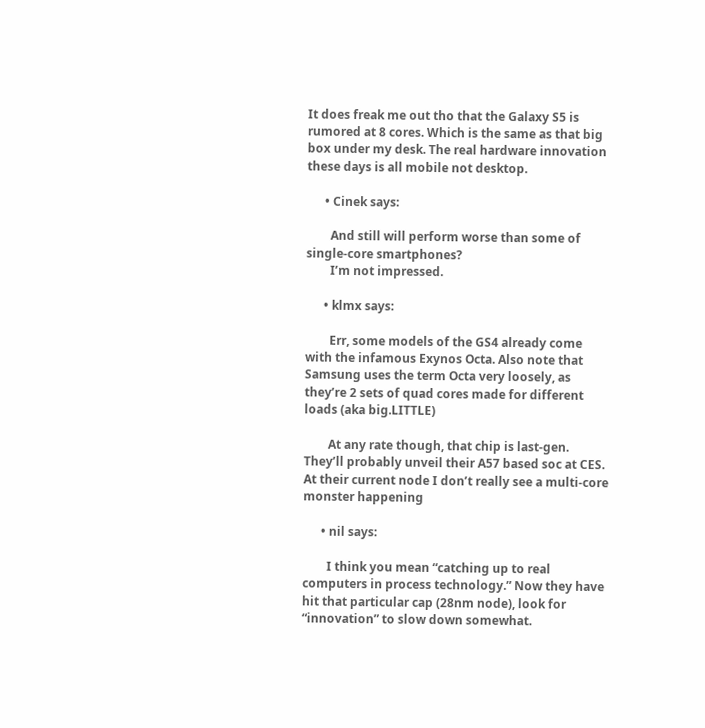It does freak me out tho that the Galaxy S5 is rumored at 8 cores. Which is the same as that big box under my desk. The real hardware innovation these days is all mobile not desktop.

      • Cinek says:

        And still will perform worse than some of single-core smartphones?
        I’m not impressed.

      • klmx says:

        Err, some models of the GS4 already come with the infamous Exynos Octa. Also note that Samsung uses the term Octa very loosely, as they’re 2 sets of quad cores made for different loads (aka big.LITTLE)

        At any rate though, that chip is last-gen. They’ll probably unveil their A57 based soc at CES. At their current node I don’t really see a multi-core monster happening

      • nil says:

        I think you mean “catching up to real computers in process technology.” Now they have hit that particular cap (28nm node), look for “innovation” to slow down somewhat.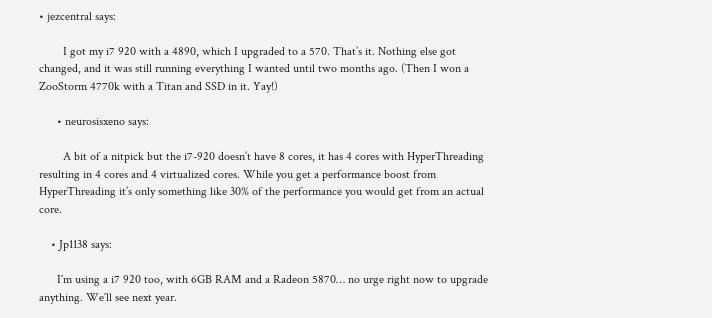• jezcentral says:

        I got my i7 920 with a 4890, which I upgraded to a 570. That’s it. Nothing else got changed, and it was still running everything I wanted until two months ago. (Then I won a ZooStorm 4770k with a Titan and SSD in it. Yay!)

      • neurosisxeno says:

        A bit of a nitpick but the i7-920 doesn’t have 8 cores, it has 4 cores with HyperThreading resulting in 4 cores and 4 virtualized cores. While you get a performance boost from HyperThreading it’s only something like 30% of the performance you would get from an actual core.

    • Jp1138 says:

      I´m using a i7 920 too, with 6GB RAM and a Radeon 5870… no urge right now to upgrade anything. We´ll see next year.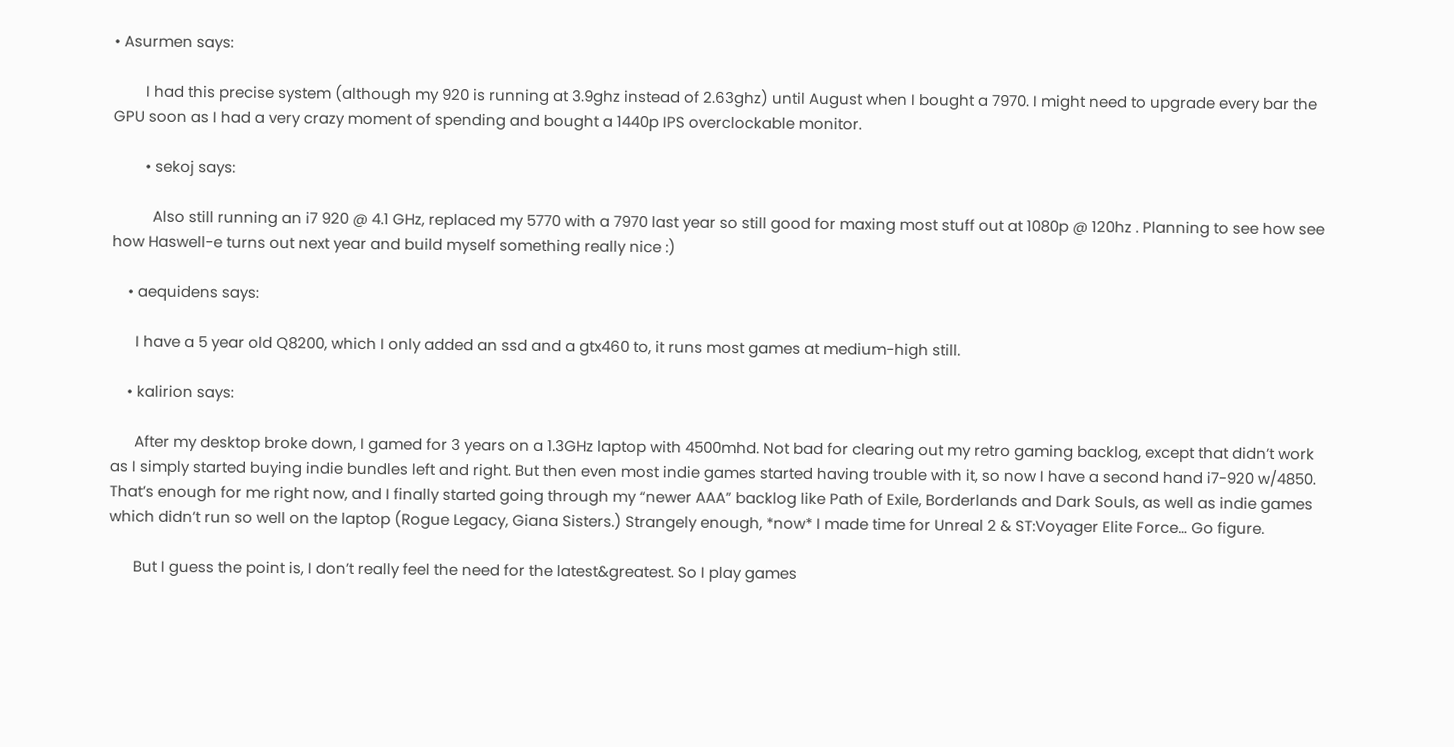• Asurmen says:

        I had this precise system (although my 920 is running at 3.9ghz instead of 2.63ghz) until August when I bought a 7970. I might need to upgrade every bar the GPU soon as I had a very crazy moment of spending and bought a 1440p IPS overclockable monitor.

        • sekoj says:

          Also still running an i7 920 @ 4.1 GHz, replaced my 5770 with a 7970 last year so still good for maxing most stuff out at 1080p @ 120hz . Planning to see how see how Haswell-e turns out next year and build myself something really nice :)

    • aequidens says:

      I have a 5 year old Q8200, which I only added an ssd and a gtx460 to, it runs most games at medium-high still.

    • kalirion says:

      After my desktop broke down, I gamed for 3 years on a 1.3GHz laptop with 4500mhd. Not bad for clearing out my retro gaming backlog, except that didn’t work as I simply started buying indie bundles left and right. But then even most indie games started having trouble with it, so now I have a second hand i7-920 w/4850. That’s enough for me right now, and I finally started going through my “newer AAA” backlog like Path of Exile, Borderlands and Dark Souls, as well as indie games which didn’t run so well on the laptop (Rogue Legacy, Giana Sisters.) Strangely enough, *now* I made time for Unreal 2 & ST:Voyager Elite Force… Go figure.

      But I guess the point is, I don’t really feel the need for the latest&greatest. So I play games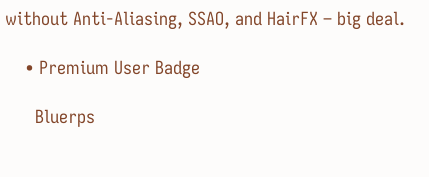without Anti-Aliasing, SSAO, and HairFX – big deal.

    • Premium User Badge

      Bluerps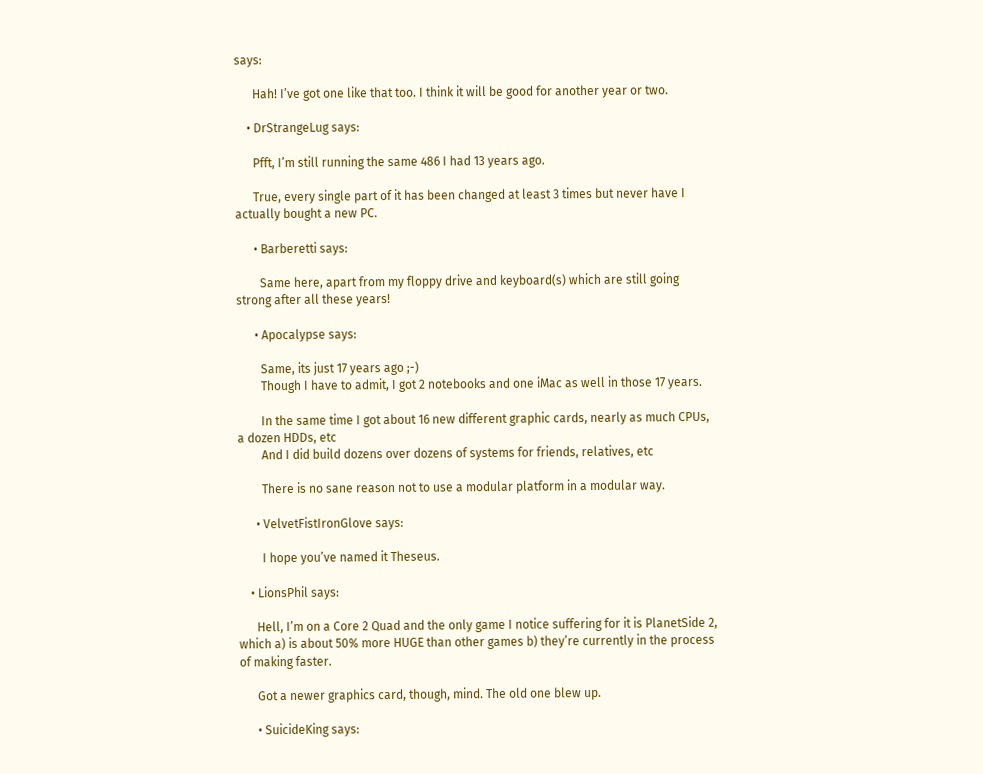says:

      Hah! I’ve got one like that too. I think it will be good for another year or two.

    • DrStrangeLug says:

      Pfft, I’m still running the same 486 I had 13 years ago.

      True, every single part of it has been changed at least 3 times but never have I actually bought a new PC.

      • Barberetti says:

        Same here, apart from my floppy drive and keyboard(s) which are still going strong after all these years!

      • Apocalypse says:

        Same, its just 17 years ago ;-)
        Though I have to admit, I got 2 notebooks and one iMac as well in those 17 years.

        In the same time I got about 16 new different graphic cards, nearly as much CPUs, a dozen HDDs, etc
        And I did build dozens over dozens of systems for friends, relatives, etc

        There is no sane reason not to use a modular platform in a modular way.

      • VelvetFistIronGlove says:

        I hope you’ve named it Theseus.

    • LionsPhil says:

      Hell, I’m on a Core 2 Quad and the only game I notice suffering for it is PlanetSide 2, which a) is about 50% more HUGE than other games b) they’re currently in the process of making faster.

      Got a newer graphics card, though, mind. The old one blew up.

      • SuicideKing says: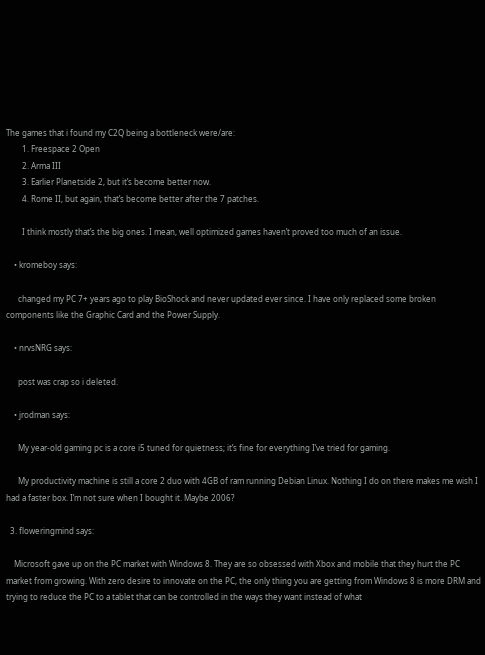The games that i found my C2Q being a bottleneck were/are:
        1. Freespace 2 Open
        2. Arma III
        3. Earlier Planetside 2, but it’s become better now.
        4. Rome II, but again, that’s become better after the 7 patches.

        I think mostly that’s the big ones. I mean, well optimized games haven’t proved too much of an issue.

    • kromeboy says:

      changed my PC 7+ years ago to play BioShock and never updated ever since. I have only replaced some broken components like the Graphic Card and the Power Supply.

    • nrvsNRG says:

      post was crap so i deleted.

    • jrodman says:

      My year-old gaming pc is a core i5 tuned for quietness; it’s fine for everything I’ve tried for gaming.

      My productivity machine is still a core 2 duo with 4GB of ram running Debian Linux. Nothing I do on there makes me wish I had a faster box. I’m not sure when I bought it. Maybe 2006?

  3. floweringmind says:

    Microsoft gave up on the PC market with Windows 8. They are so obsessed with Xbox and mobile that they hurt the PC market from growing. With zero desire to innovate on the PC, the only thing you are getting from Windows 8 is more DRM and trying to reduce the PC to a tablet that can be controlled in the ways they want instead of what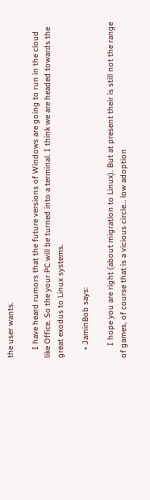the user wants.

    I have heard rumors that the future versions of Windows are going to run in the cloud like Office. So the your PC will be turned into a terminal. I think we are headed towards the great exodus to Linux systems.

    • JaminBob says:

      I hope you are right (about migration to Linux). But at present their is still not the range of games, of course that is a vicious circle… low adoption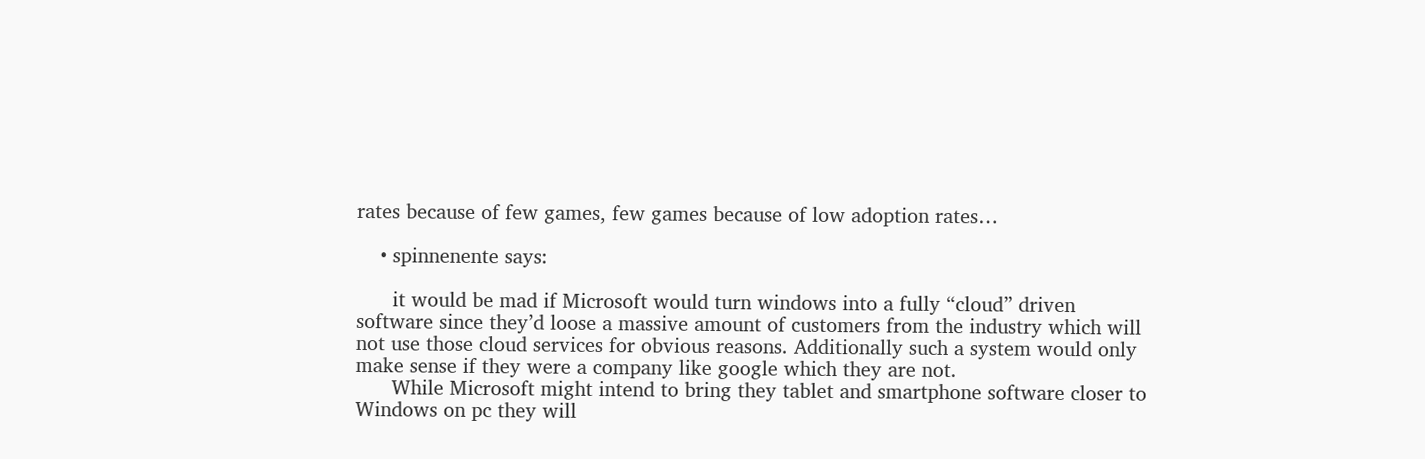rates because of few games, few games because of low adoption rates…

    • spinnenente says:

      it would be mad if Microsoft would turn windows into a fully “cloud” driven software since they’d loose a massive amount of customers from the industry which will not use those cloud services for obvious reasons. Additionally such a system would only make sense if they were a company like google which they are not.
      While Microsoft might intend to bring they tablet and smartphone software closer to Windows on pc they will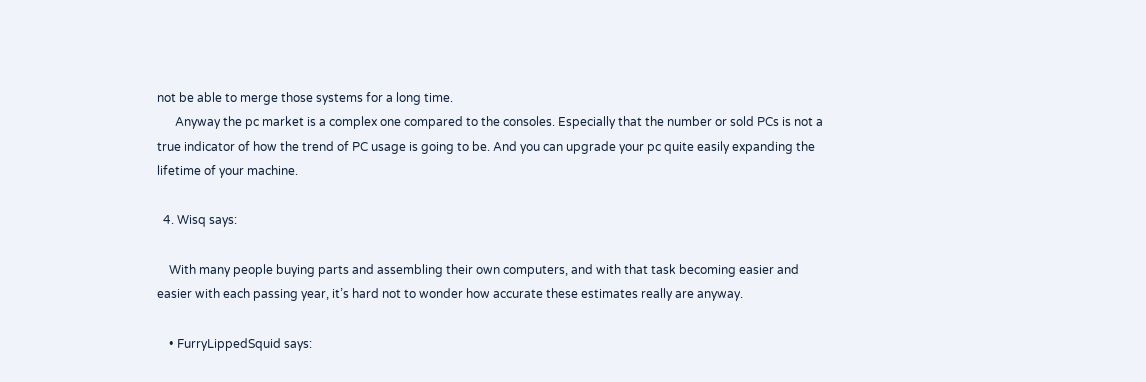not be able to merge those systems for a long time.
      Anyway the pc market is a complex one compared to the consoles. Especially that the number or sold PCs is not a true indicator of how the trend of PC usage is going to be. And you can upgrade your pc quite easily expanding the lifetime of your machine.

  4. Wisq says:

    With many people buying parts and assembling their own computers, and with that task becoming easier and easier with each passing year, it’s hard not to wonder how accurate these estimates really are anyway.

    • FurryLippedSquid says: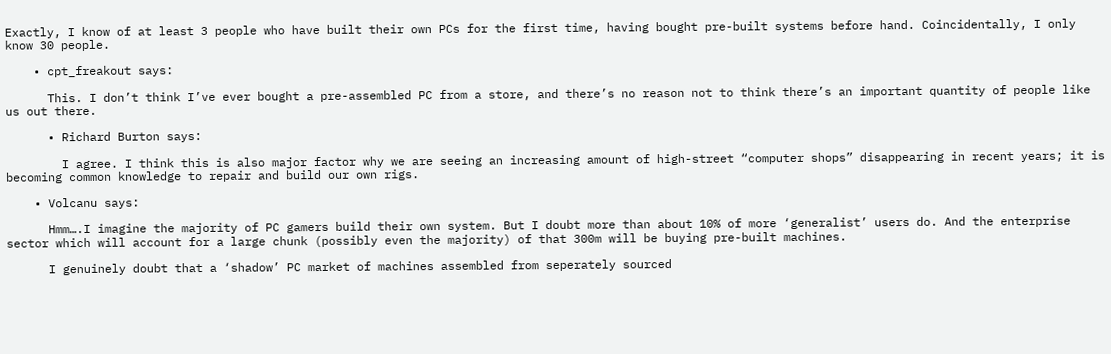Exactly, I know of at least 3 people who have built their own PCs for the first time, having bought pre-built systems before hand. Coincidentally, I only know 30 people.

    • cpt_freakout says:

      This. I don’t think I’ve ever bought a pre-assembled PC from a store, and there’s no reason not to think there’s an important quantity of people like us out there.

      • Richard Burton says:

        I agree. I think this is also major factor why we are seeing an increasing amount of high-street “computer shops” disappearing in recent years; it is becoming common knowledge to repair and build our own rigs.

    • Volcanu says:

      Hmm….I imagine the majority of PC gamers build their own system. But I doubt more than about 10% of more ‘generalist’ users do. And the enterprise sector which will account for a large chunk (possibly even the majority) of that 300m will be buying pre-built machines.

      I genuinely doubt that a ‘shadow’ PC market of machines assembled from seperately sourced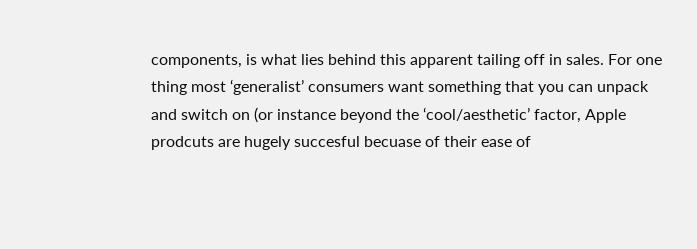components, is what lies behind this apparent tailing off in sales. For one thing most ‘generalist’ consumers want something that you can unpack and switch on (or instance beyond the ‘cool/aesthetic’ factor, Apple prodcuts are hugely succesful becuase of their ease of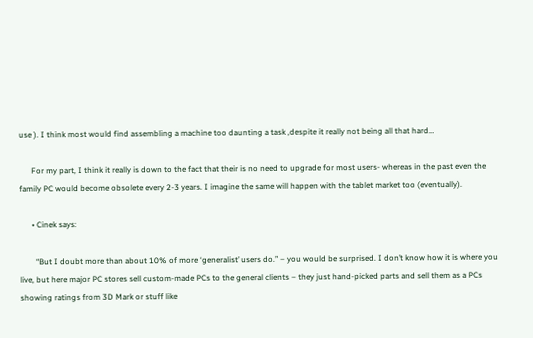use ). I think most would find assembling a machine too daunting a task ,despite it really not being all that hard…

      For my part, I think it really is down to the fact that their is no need to upgrade for most users- whereas in the past even the family PC would become obsolete every 2-3 years. I imagine the same will happen with the tablet market too (eventually).

      • Cinek says:

        “But I doubt more than about 10% of more ‘generalist’ users do.” – you would be surprised. I don’t know how it is where you live, but here major PC stores sell custom-made PCs to the general clients – they just hand-picked parts and sell them as a PCs showing ratings from 3D Mark or stuff like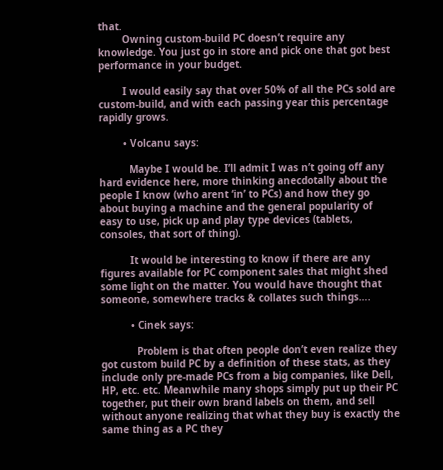that.
        Owning custom-build PC doesn’t require any knowledge. You just go in store and pick one that got best performance in your budget.

        I would easily say that over 50% of all the PCs sold are custom-build, and with each passing year this percentage rapidly grows.

        • Volcanu says:

          Maybe I would be. I’ll admit I was n’t going off any hard evidence here, more thinking anecdotally about the people I know (who arent ‘in’ to PCs) and how they go about buying a machine and the general popularity of easy to use, pick up and play type devices (tablets, consoles, that sort of thing).

          It would be interesting to know if there are any figures available for PC component sales that might shed some light on the matter. You would have thought that someone, somewhere tracks & collates such things….

          • Cinek says:

            Problem is that often people don’t even realize they got custom build PC by a definition of these stats, as they include only pre-made PCs from a big companies, like Dell, HP, etc. etc. Meanwhile many shops simply put up their PC together, put their own brand labels on them, and sell without anyone realizing that what they buy is exactly the same thing as a PC they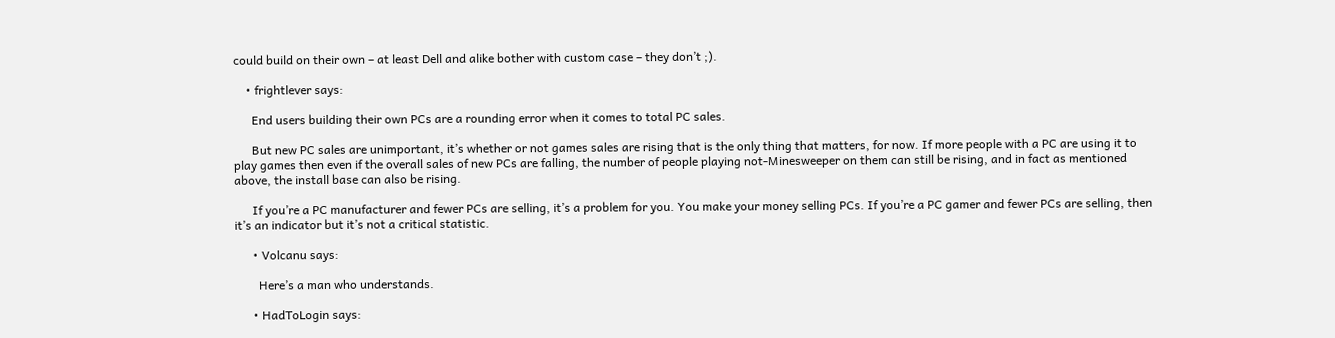could build on their own – at least Dell and alike bother with custom case – they don’t ;).

    • frightlever says:

      End users building their own PCs are a rounding error when it comes to total PC sales.

      But new PC sales are unimportant, it’s whether or not games sales are rising that is the only thing that matters, for now. If more people with a PC are using it to play games then even if the overall sales of new PCs are falling, the number of people playing not-Minesweeper on them can still be rising, and in fact as mentioned above, the install base can also be rising.

      If you’re a PC manufacturer and fewer PCs are selling, it’s a problem for you. You make your money selling PCs. If you’re a PC gamer and fewer PCs are selling, then it’s an indicator but it’s not a critical statistic.

      • Volcanu says:

        Here’s a man who understands.

      • HadToLogin says: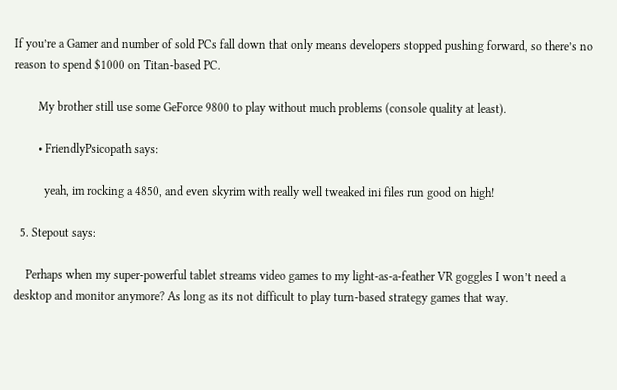If you’re a Gamer and number of sold PCs fall down that only means developers stopped pushing forward, so there’s no reason to spend $1000 on Titan-based PC.

        My brother still use some GeForce 9800 to play without much problems (console quality at least).

        • FriendlyPsicopath says:

          yeah, im rocking a 4850, and even skyrim with really well tweaked ini files run good on high!

  5. Stepout says:

    Perhaps when my super-powerful tablet streams video games to my light-as-a-feather VR goggles I won’t need a desktop and monitor anymore? As long as its not difficult to play turn-based strategy games that way.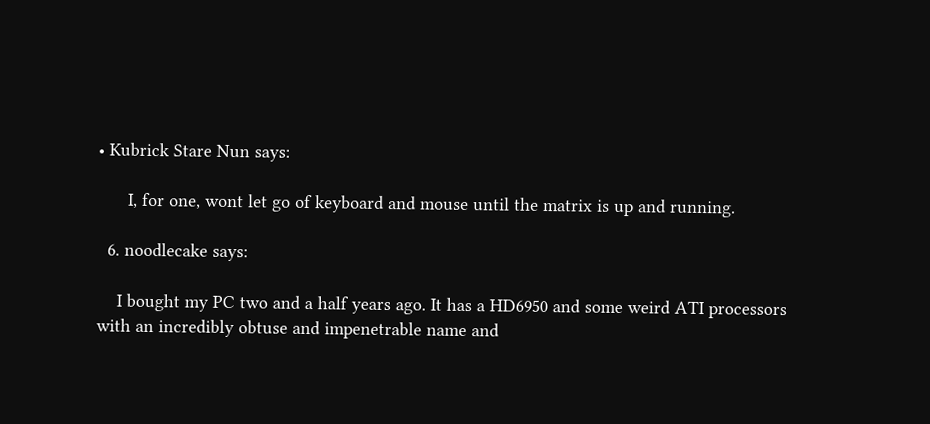• Kubrick Stare Nun says:

      I, for one, wont let go of keyboard and mouse until the matrix is up and running.

  6. noodlecake says:

    I bought my PC two and a half years ago. It has a HD6950 and some weird ATI processors with an incredibly obtuse and impenetrable name and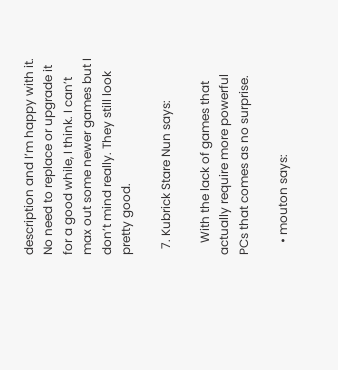description and I’m happy with it. No need to replace or upgrade it for a good while, I think. I can’t max out some newer games but I don’t mind really. They still look pretty good.

  7. Kubrick Stare Nun says:

    With the lack of games that actually require more powerful PCs that comes as no surprise.

    • mouton says: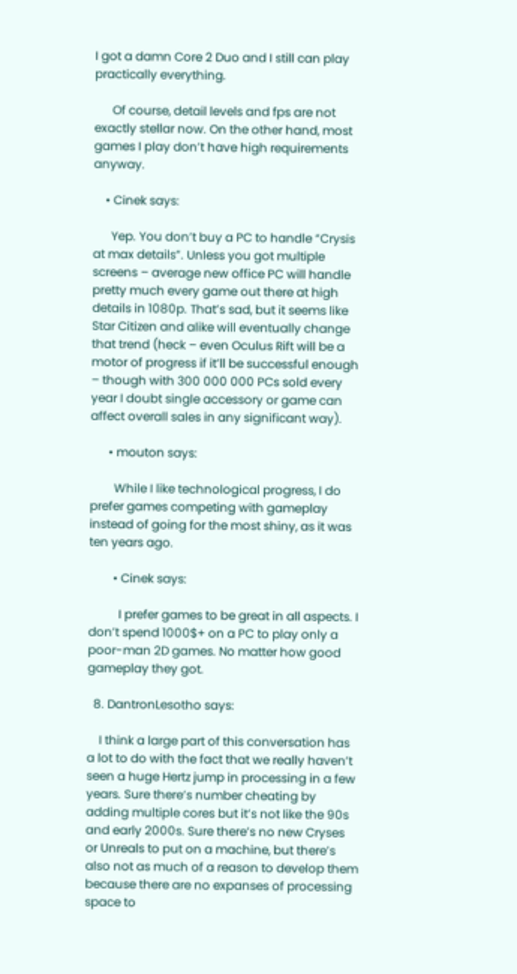I got a damn Core 2 Duo and I still can play practically everything.

      Of course, detail levels and fps are not exactly stellar now. On the other hand, most games I play don’t have high requirements anyway.

    • Cinek says:

      Yep. You don’t buy a PC to handle “Crysis at max details”. Unless you got multiple screens – average new office PC will handle pretty much every game out there at high details in 1080p. That’s sad, but it seems like Star Citizen and alike will eventually change that trend (heck – even Oculus Rift will be a motor of progress if it’ll be successful enough – though with 300 000 000 PCs sold every year I doubt single accessory or game can affect overall sales in any significant way).

      • mouton says:

        While I like technological progress, I do prefer games competing with gameplay instead of going for the most shiny, as it was ten years ago.

        • Cinek says:

          I prefer games to be great in all aspects. I don’t spend 1000$+ on a PC to play only a poor-man 2D games. No matter how good gameplay they got.

  8. DantronLesotho says:

    I think a large part of this conversation has a lot to do with the fact that we really haven’t seen a huge Hertz jump in processing in a few years. Sure there’s number cheating by adding multiple cores but it’s not like the 90s and early 2000s. Sure there’s no new Cryses or Unreals to put on a machine, but there’s also not as much of a reason to develop them because there are no expanses of processing space to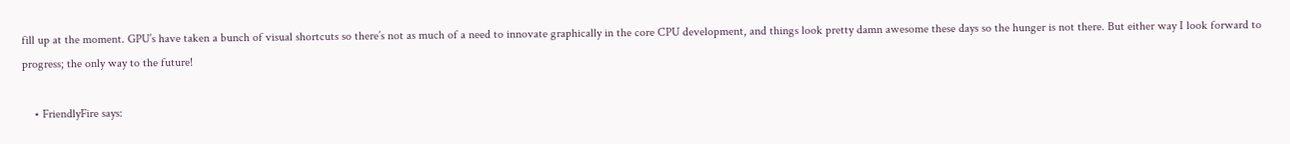fill up at the moment. GPU’s have taken a bunch of visual shortcuts so there’s not as much of a need to innovate graphically in the core CPU development, and things look pretty damn awesome these days so the hunger is not there. But either way I look forward to progress; the only way to the future!

    • FriendlyFire says: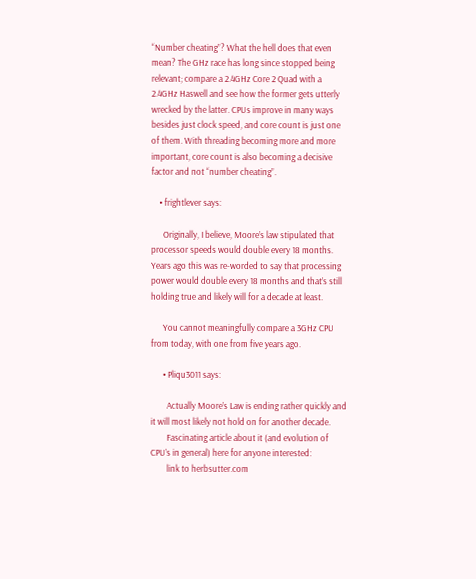“Number cheating”? What the hell does that even mean? The GHz race has long since stopped being relevant; compare a 2.4GHz Core 2 Quad with a 2.4GHz Haswell and see how the former gets utterly wrecked by the latter. CPUs improve in many ways besides just clock speed, and core count is just one of them. With threading becoming more and more important, core count is also becoming a decisive factor and not “number cheating”.

    • frightlever says:

      Originally, I believe, Moore’s law stipulated that processor speeds would double every 18 months. Years ago this was re-worded to say that processing power would double every 18 months and that’s still holding true and likely will for a decade at least.

      You cannot meaningfully compare a 3GHz CPU from today, with one from five years ago.

      • Pliqu3011 says:

        Actually Moore’s Law is ending rather quickly and it will most likely not hold on for another decade.
        Fascinating article about it (and evolution of CPU’s in general) here for anyone interested:
        link to herbsutter.com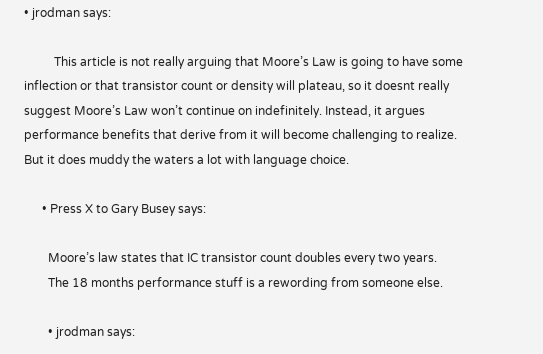• jrodman says:

          This article is not really arguing that Moore’s Law is going to have some inflection or that transistor count or density will plateau, so it doesnt really suggest Moore’s Law won’t continue on indefinitely. Instead, it argues performance benefits that derive from it will become challenging to realize. But it does muddy the waters a lot with language choice.

      • Press X to Gary Busey says:

        Moore’s law states that IC transistor count doubles every two years.
        The 18 months performance stuff is a rewording from someone else.

        • jrodman says: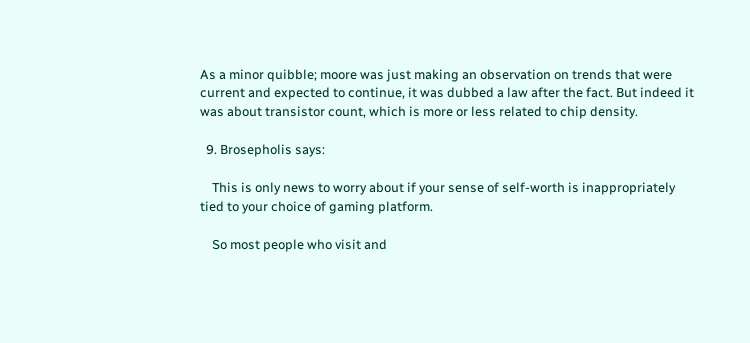As a minor quibble; moore was just making an observation on trends that were current and expected to continue, it was dubbed a law after the fact. But indeed it was about transistor count, which is more or less related to chip density.

  9. Brosepholis says:

    This is only news to worry about if your sense of self-worth is inappropriately tied to your choice of gaming platform.

    So most people who visit and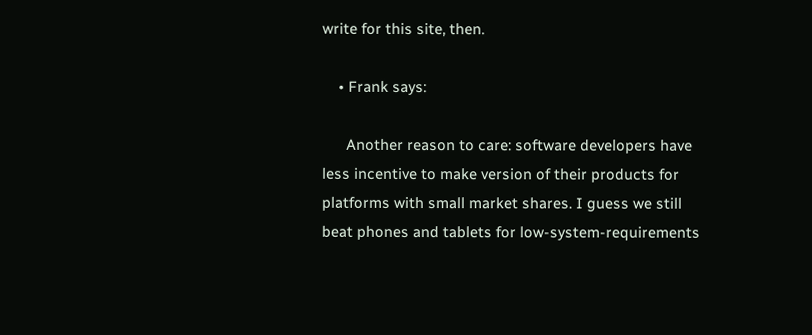write for this site, then.

    • Frank says:

      Another reason to care: software developers have less incentive to make version of their products for platforms with small market shares. I guess we still beat phones and tablets for low-system-requirements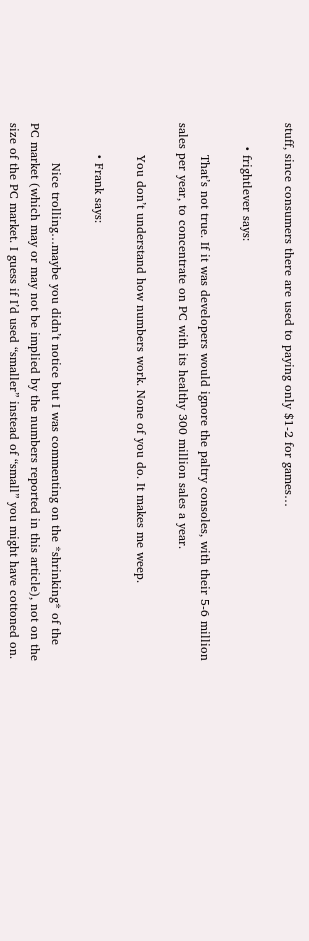stuff, since consumers there are used to paying only $1-2 for games…

      • frightlever says:

        That’s not true. If it was developers would ignore the paltry consoles, with their 5-6 million sales per year, to concentrate on PC with its healthy 300 million sales a year.

        You don’t understand how numbers work. None of you do. It makes me weep.

        • Frank says:

          Nice trolling…maybe you didn’t notice but I was commenting on the *shrinking* of the PC market (which may or may not be implied by the numbers reported in this article), not on the size of the PC market. I guess if I’d used “smaller” instead of “small” you might have cottoned on.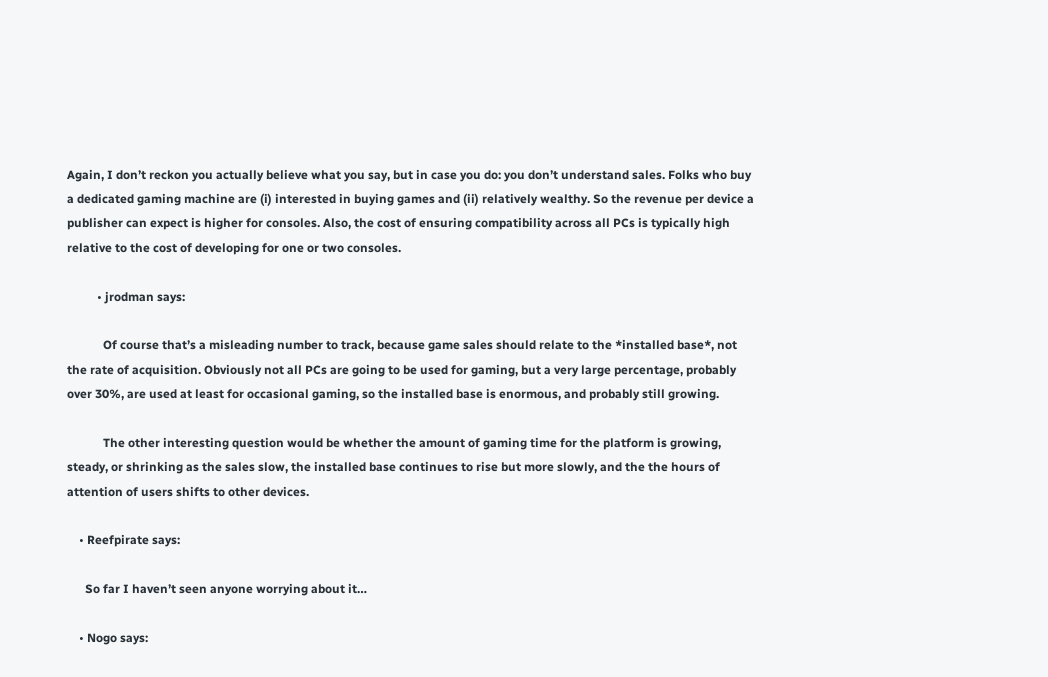Again, I don’t reckon you actually believe what you say, but in case you do: you don’t understand sales. Folks who buy a dedicated gaming machine are (i) interested in buying games and (ii) relatively wealthy. So the revenue per device a publisher can expect is higher for consoles. Also, the cost of ensuring compatibility across all PCs is typically high relative to the cost of developing for one or two consoles.

          • jrodman says:

            Of course that’s a misleading number to track, because game sales should relate to the *installed base*, not the rate of acquisition. Obviously not all PCs are going to be used for gaming, but a very large percentage, probably over 30%, are used at least for occasional gaming, so the installed base is enormous, and probably still growing.

            The other interesting question would be whether the amount of gaming time for the platform is growing, steady, or shrinking as the sales slow, the installed base continues to rise but more slowly, and the the hours of attention of users shifts to other devices.

    • Reefpirate says:

      So far I haven’t seen anyone worrying about it…

    • Nogo says: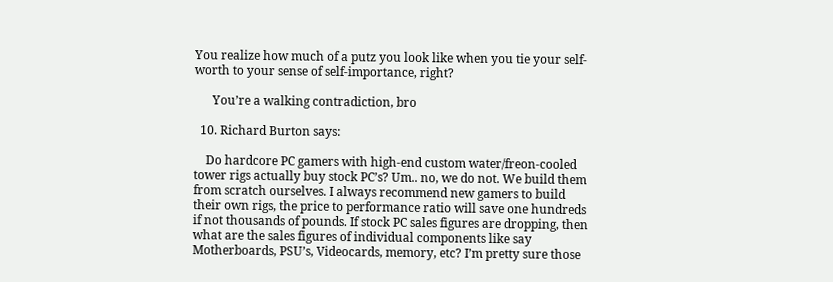You realize how much of a putz you look like when you tie your self-worth to your sense of self-importance, right?

      You’re a walking contradiction, bro

  10. Richard Burton says:

    Do hardcore PC gamers with high-end custom water/freon-cooled tower rigs actually buy stock PC’s? Um.. no, we do not. We build them from scratch ourselves. I always recommend new gamers to build their own rigs, the price to performance ratio will save one hundreds if not thousands of pounds. If stock PC sales figures are dropping, then what are the sales figures of individual components like say Motherboards, PSU’s, Videocards, memory, etc? I’m pretty sure those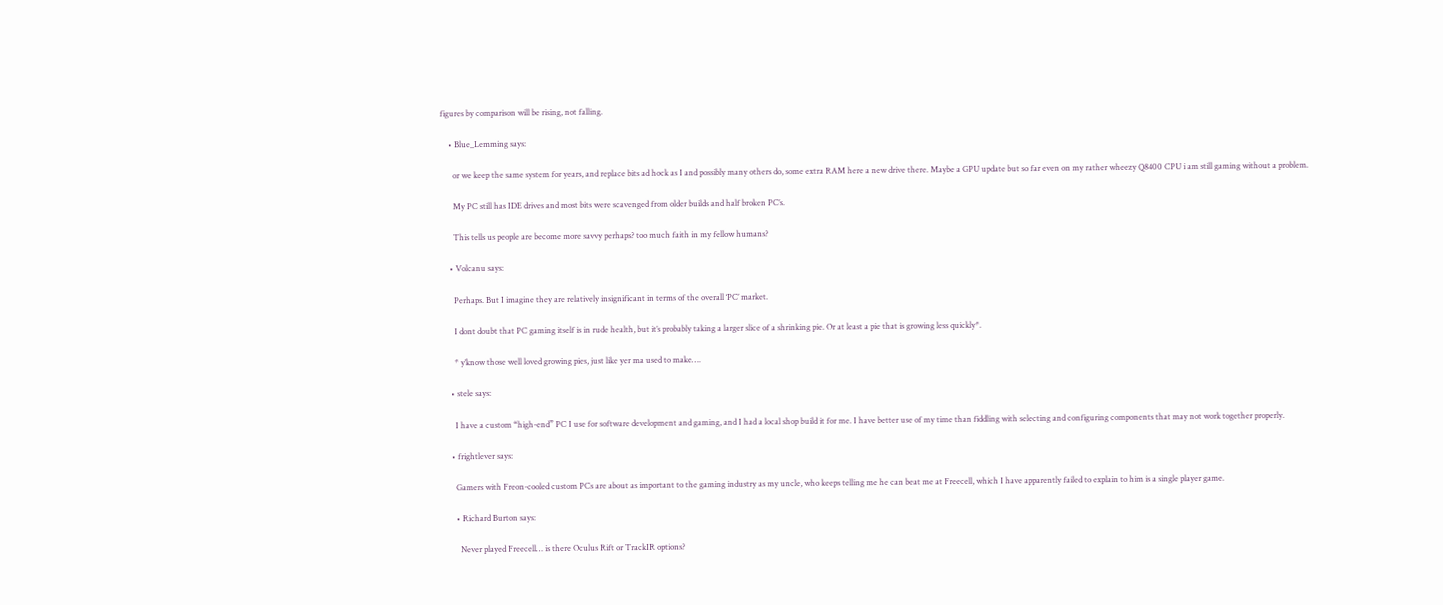figures by comparison will be rising, not falling.

    • Blue_Lemming says:

      or we keep the same system for years, and replace bits ad hock as I and possibly many others do, some extra RAM here a new drive there. Maybe a GPU update but so far even on my rather wheezy Q8400 CPU i am still gaming without a problem.

      My PC still has IDE drives and most bits were scavenged from older builds and half broken PC’s.

      This tells us people are become more savvy perhaps? too much faith in my fellow humans?

    • Volcanu says:

      Perhaps. But I imagine they are relatively insignificant in terms of the overall ‘PC’ market.

      I dont doubt that PC gaming itself is in rude health, but it’s probably taking a larger slice of a shrinking pie. Or at least a pie that is growing less quickly*.

      * y’know those well loved growing pies, just like yer ma used to make….

    • stele says:

      I have a custom “high-end” PC I use for software development and gaming, and I had a local shop build it for me. I have better use of my time than fiddling with selecting and configuring components that may not work together properly.

    • frightlever says:

      Gamers with Freon-cooled custom PCs are about as important to the gaming industry as my uncle, who keeps telling me he can beat me at Freecell, which I have apparently failed to explain to him is a single player game.

      • Richard Burton says:

        Never played Freecell… is there Oculus Rift or TrackIR options?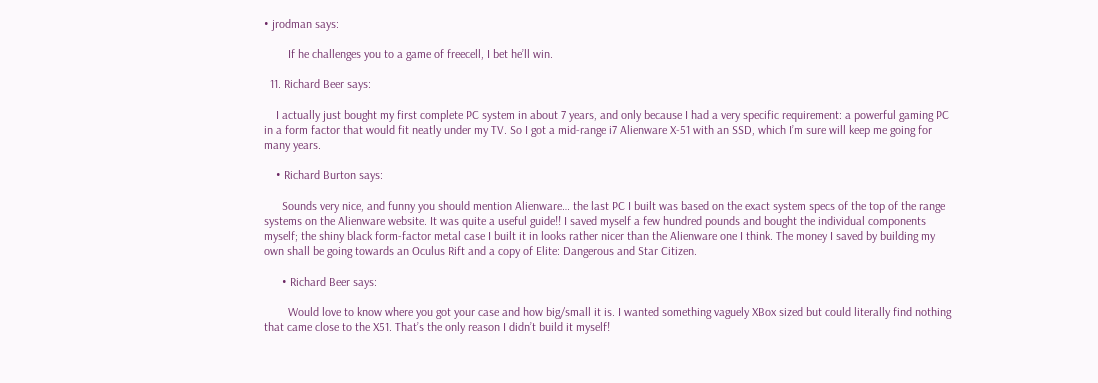• jrodman says:

        If he challenges you to a game of freecell, I bet he’ll win.

  11. Richard Beer says:

    I actually just bought my first complete PC system in about 7 years, and only because I had a very specific requirement: a powerful gaming PC in a form factor that would fit neatly under my TV. So I got a mid-range i7 Alienware X-51 with an SSD, which I’m sure will keep me going for many years.

    • Richard Burton says:

      Sounds very nice, and funny you should mention Alienware… the last PC I built was based on the exact system specs of the top of the range systems on the Alienware website. It was quite a useful guide!! I saved myself a few hundred pounds and bought the individual components myself; the shiny black form-factor metal case I built it in looks rather nicer than the Alienware one I think. The money I saved by building my own shall be going towards an Oculus Rift and a copy of Elite: Dangerous and Star Citizen.

      • Richard Beer says:

        Would love to know where you got your case and how big/small it is. I wanted something vaguely XBox sized but could literally find nothing that came close to the X51. That’s the only reason I didn’t build it myself!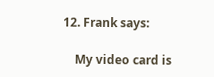12. Frank says:

    My video card is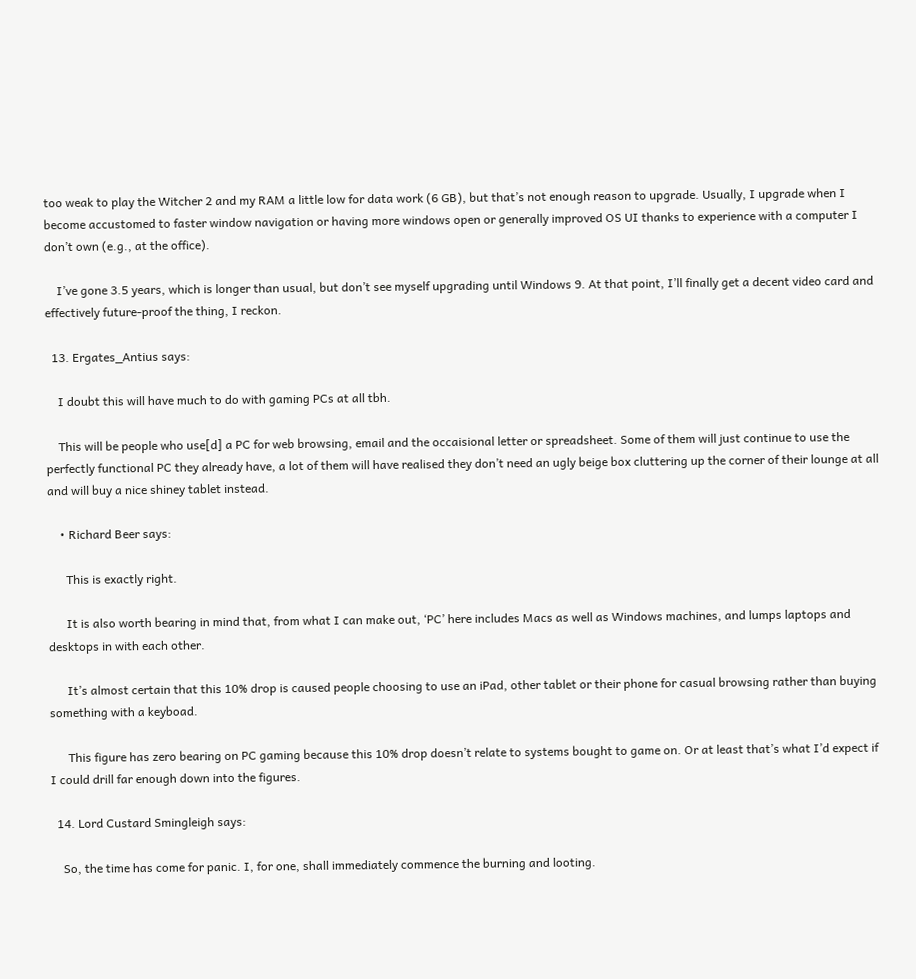too weak to play the Witcher 2 and my RAM a little low for data work (6 GB), but that’s not enough reason to upgrade. Usually, I upgrade when I become accustomed to faster window navigation or having more windows open or generally improved OS UI thanks to experience with a computer I don’t own (e.g., at the office).

    I’ve gone 3.5 years, which is longer than usual, but don’t see myself upgrading until Windows 9. At that point, I’ll finally get a decent video card and effectively future-proof the thing, I reckon.

  13. Ergates_Antius says:

    I doubt this will have much to do with gaming PCs at all tbh.

    This will be people who use[d] a PC for web browsing, email and the occaisional letter or spreadsheet. Some of them will just continue to use the perfectly functional PC they already have, a lot of them will have realised they don’t need an ugly beige box cluttering up the corner of their lounge at all and will buy a nice shiney tablet instead.

    • Richard Beer says:

      This is exactly right.

      It is also worth bearing in mind that, from what I can make out, ‘PC’ here includes Macs as well as Windows machines, and lumps laptops and desktops in with each other.

      It’s almost certain that this 10% drop is caused people choosing to use an iPad, other tablet or their phone for casual browsing rather than buying something with a keyboad.

      This figure has zero bearing on PC gaming because this 10% drop doesn’t relate to systems bought to game on. Or at least that’s what I’d expect if I could drill far enough down into the figures.

  14. Lord Custard Smingleigh says:

    So, the time has come for panic. I, for one, shall immediately commence the burning and looting.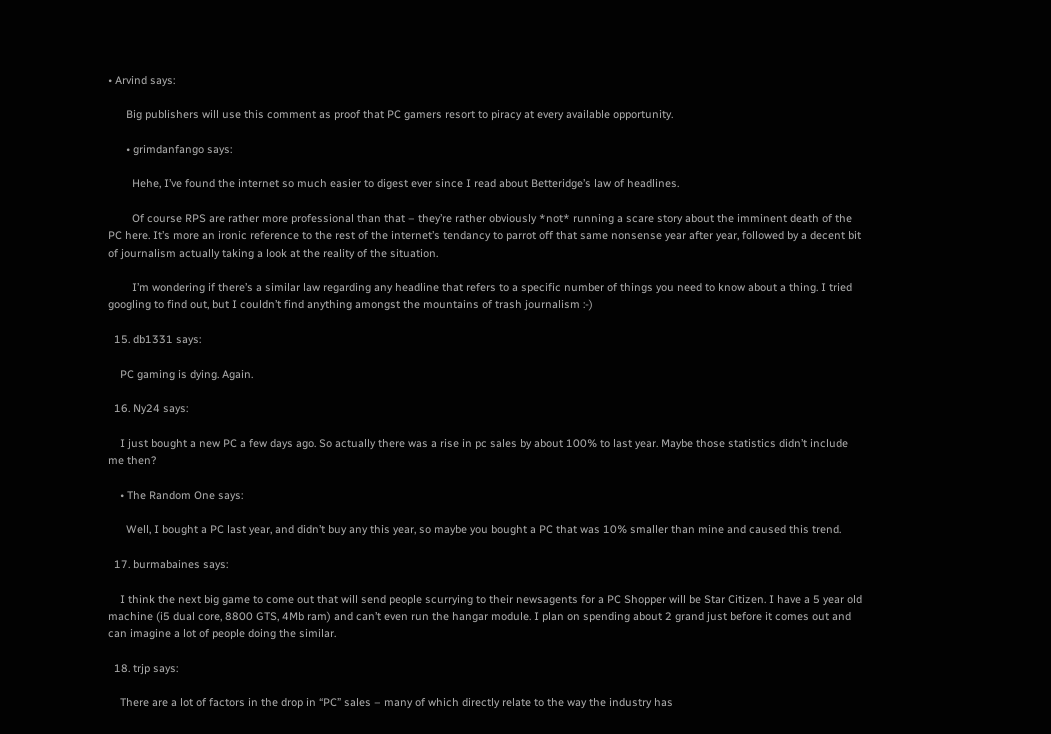• Arvind says:

      Big publishers will use this comment as proof that PC gamers resort to piracy at every available opportunity.

      • grimdanfango says:

        Hehe, I’ve found the internet so much easier to digest ever since I read about Betteridge’s law of headlines.

        Of course RPS are rather more professional than that – they’re rather obviously *not* running a scare story about the imminent death of the PC here. It’s more an ironic reference to the rest of the internet’s tendancy to parrot off that same nonsense year after year, followed by a decent bit of journalism actually taking a look at the reality of the situation.

        I’m wondering if there’s a similar law regarding any headline that refers to a specific number of things you need to know about a thing. I tried googling to find out, but I couldn’t find anything amongst the mountains of trash journalism :-)

  15. db1331 says:

    PC gaming is dying. Again.

  16. Ny24 says:

    I just bought a new PC a few days ago. So actually there was a rise in pc sales by about 100% to last year. Maybe those statistics didn’t include me then?

    • The Random One says:

      Well, I bought a PC last year, and didn’t buy any this year, so maybe you bought a PC that was 10% smaller than mine and caused this trend.

  17. burmabaines says:

    I think the next big game to come out that will send people scurrying to their newsagents for a PC Shopper will be Star Citizen. I have a 5 year old machine (i5 dual core, 8800 GTS, 4Mb ram) and can’t even run the hangar module. I plan on spending about 2 grand just before it comes out and can imagine a lot of people doing the similar.

  18. trjp says:

    There are a lot of factors in the drop in “PC” sales – many of which directly relate to the way the industry has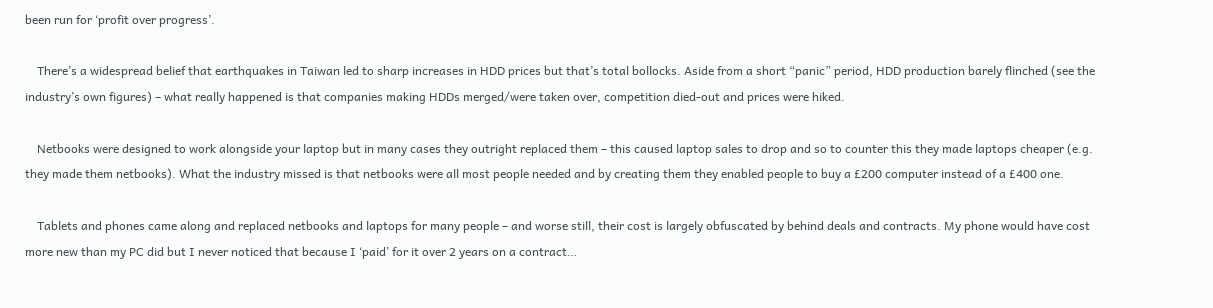been run for ‘profit over progress’.

    There’s a widespread belief that earthquakes in Taiwan led to sharp increases in HDD prices but that’s total bollocks. Aside from a short “panic” period, HDD production barely flinched (see the industry’s own figures) – what really happened is that companies making HDDs merged/were taken over, competition died-out and prices were hiked.

    Netbooks were designed to work alongside your laptop but in many cases they outright replaced them – this caused laptop sales to drop and so to counter this they made laptops cheaper (e.g. they made them netbooks). What the industry missed is that netbooks were all most people needed and by creating them they enabled people to buy a £200 computer instead of a £400 one.

    Tablets and phones came along and replaced netbooks and laptops for many people – and worse still, their cost is largely obfuscated by behind deals and contracts. My phone would have cost more new than my PC did but I never noticed that because I ‘paid’ for it over 2 years on a contract…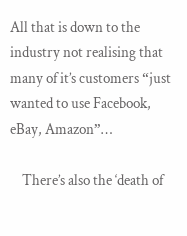All that is down to the industry not realising that many of it’s customers “just wanted to use Facebook, eBay, Amazon”…

    There’s also the ‘death of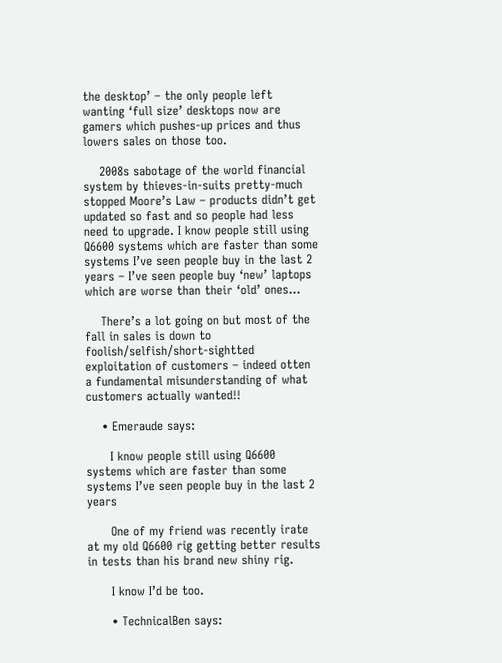the desktop’ – the only people left wanting ‘full size’ desktops now are gamers which pushes-up prices and thus lowers sales on those too.

    2008s sabotage of the world financial system by thieves-in-suits pretty-much stopped Moore’s Law – products didn’t get updated so fast and so people had less need to upgrade. I know people still using Q6600 systems which are faster than some systems I’ve seen people buy in the last 2 years – I’ve seen people buy ‘new’ laptops which are worse than their ‘old’ ones…

    There’s a lot going on but most of the fall in sales is down to foolish/selfish/short-sightted exploitation of customers – indeed otten a fundamental misunderstanding of what customers actually wanted!!

    • Emeraude says:

      I know people still using Q6600 systems which are faster than some systems I’ve seen people buy in the last 2 years

      One of my friend was recently irate at my old Q6600 rig getting better results in tests than his brand new shiny rig.

      I know I’d be too.

      • TechnicalBen says: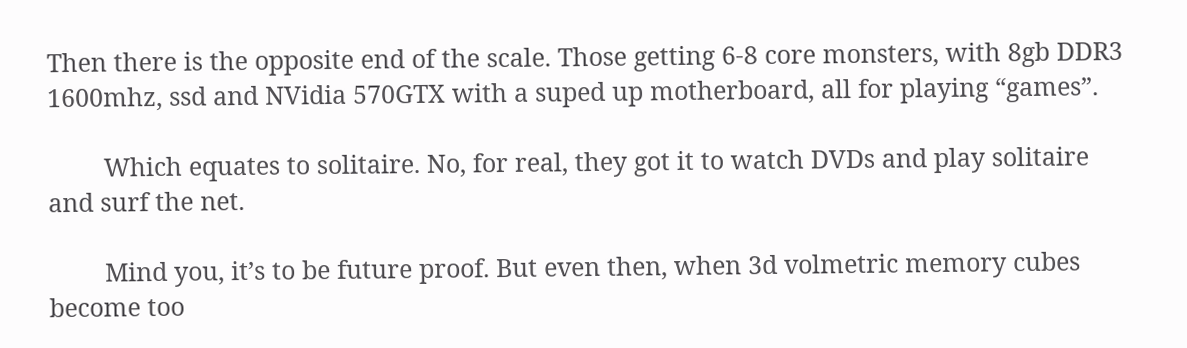Then there is the opposite end of the scale. Those getting 6-8 core monsters, with 8gb DDR3 1600mhz, ssd and NVidia 570GTX with a suped up motherboard, all for playing “games”.

        Which equates to solitaire. No, for real, they got it to watch DVDs and play solitaire and surf the net.

        Mind you, it’s to be future proof. But even then, when 3d volmetric memory cubes become too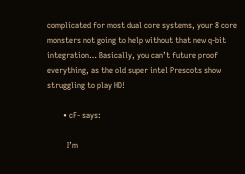complicated for most dual core systems, your 8 core monsters not going to help without that new q-bit integration… Basically, you can’t future proof everything, as the old super intel Prescots show struggling to play HD!

        • cF- says:

          I’m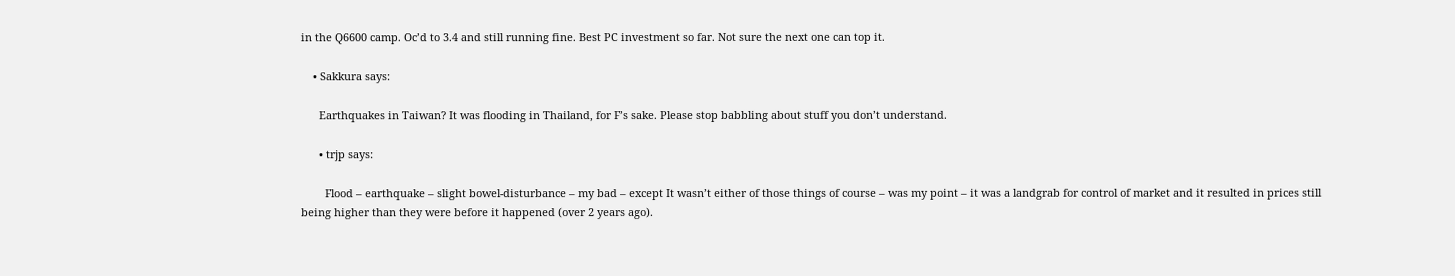in the Q6600 camp. Oc’d to 3.4 and still running fine. Best PC investment so far. Not sure the next one can top it.

    • Sakkura says:

      Earthquakes in Taiwan? It was flooding in Thailand, for F’s sake. Please stop babbling about stuff you don’t understand.

      • trjp says:

        Flood – earthquake – slight bowel-disturbance – my bad – except It wasn’t either of those things of course – was my point – it was a landgrab for control of market and it resulted in prices still being higher than they were before it happened (over 2 years ago).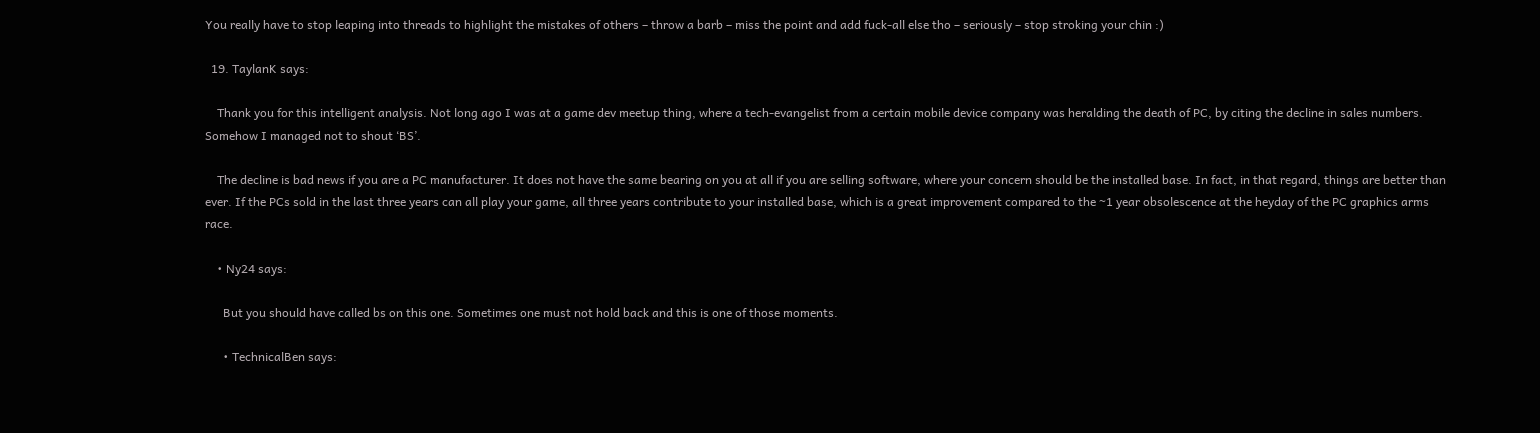You really have to stop leaping into threads to highlight the mistakes of others – throw a barb – miss the point and add fuck-all else tho – seriously – stop stroking your chin :)

  19. TaylanK says:

    Thank you for this intelligent analysis. Not long ago I was at a game dev meetup thing, where a tech-evangelist from a certain mobile device company was heralding the death of PC, by citing the decline in sales numbers. Somehow I managed not to shout ‘BS’.

    The decline is bad news if you are a PC manufacturer. It does not have the same bearing on you at all if you are selling software, where your concern should be the installed base. In fact, in that regard, things are better than ever. If the PCs sold in the last three years can all play your game, all three years contribute to your installed base, which is a great improvement compared to the ~1 year obsolescence at the heyday of the PC graphics arms race.

    • Ny24 says:

      But you should have called bs on this one. Sometimes one must not hold back and this is one of those moments.

      • TechnicalBen says: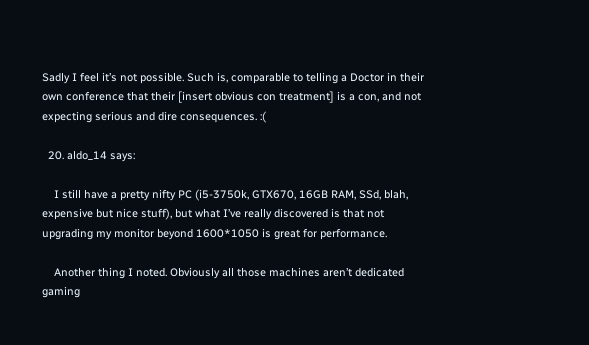Sadly I feel it’s not possible. Such is, comparable to telling a Doctor in their own conference that their [insert obvious con treatment] is a con, and not expecting serious and dire consequences. :(

  20. aldo_14 says:

    I still have a pretty nifty PC (i5-3750k, GTX670, 16GB RAM, SSd, blah, expensive but nice stuff), but what I’ve really discovered is that not upgrading my monitor beyond 1600*1050 is great for performance.

    Another thing I noted. Obviously all those machines aren’t dedicated gaming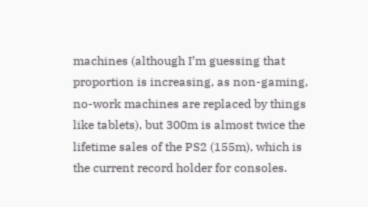machines (although I’m guessing that proportion is increasing, as non-gaming, no-work machines are replaced by things like tablets), but 300m is almost twice the lifetime sales of the PS2 (155m), which is the current record holder for consoles.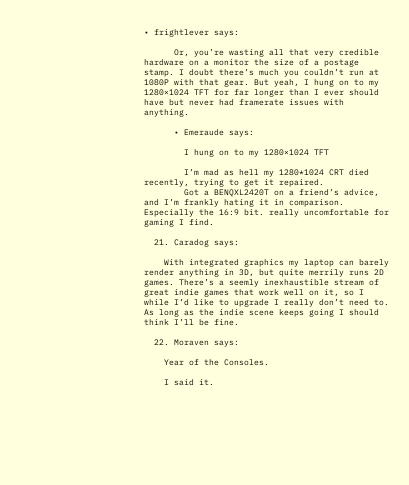• frightlever says:

      Or, you’re wasting all that very credible hardware on a monitor the size of a postage stamp. I doubt there’s much you couldn’t run at 1080P with that gear. But yeah, I hung on to my 1280×1024 TFT for far longer than I ever should have but never had framerate issues with anything.

      • Emeraude says:

        I hung on to my 1280×1024 TFT

        I’m mad as hell my 1280*1024 CRT died recently, trying to get it repaired.
        Got a BENQXL2420T on a friend’s advice, and I’m frankly hating it in comparison. Especially the 16:9 bit. really uncomfortable for gaming I find.

  21. Caradog says:

    With integrated graphics my laptop can barely render anything in 3D, but quite merrily runs 2D games. There’s a seemly inexhaustible stream of great indie games that work well on it, so I while I’d like to upgrade I really don’t need to. As long as the indie scene keeps going I should think I’ll be fine.

  22. Moraven says:

    Year of the Consoles.

    I said it.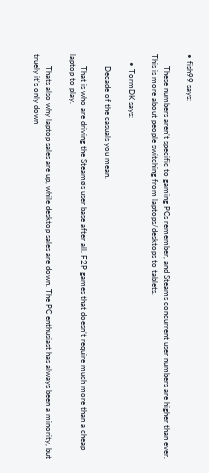• fish99 says:

      These numbers aren’t specific to gaming PCs remember, and Steams concurrent user numbers are higher than ever. This is more about people switching from laptops/desktops to tablets.

    • TormDK says:

      Decade of the casuals you mean.

      That is who are driving the Steamøs user base after all. F2P games that doesn’t require much more than a cheap laptop to play.

      Thats also why laptop sales are up, while desktop sales are down. The PC enthusiast has always been a minority, but truely it’s only down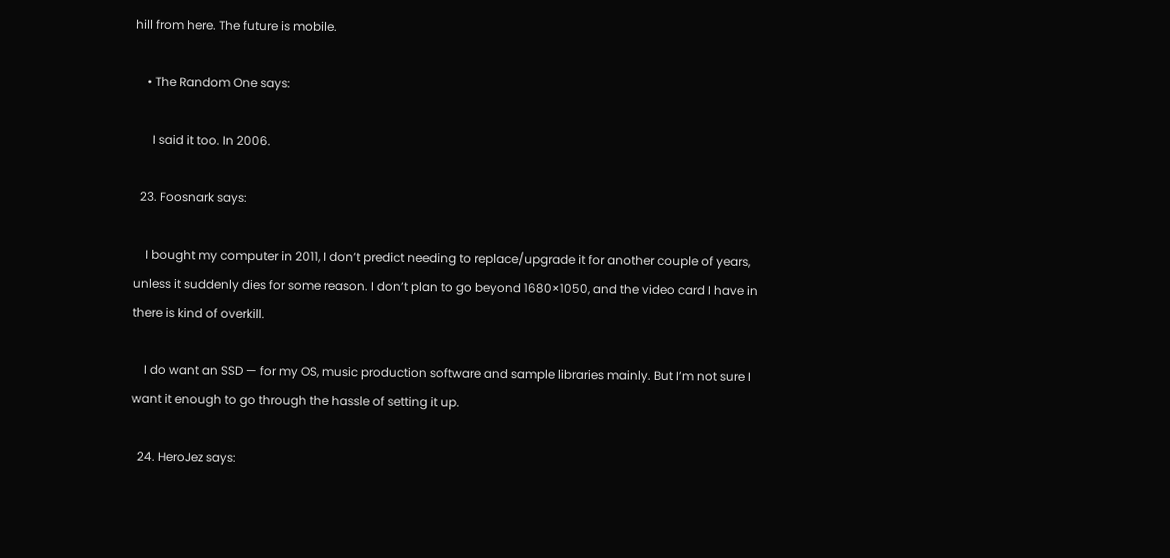hill from here. The future is mobile.

    • The Random One says:

      I said it too. In 2006.

  23. Foosnark says:

    I bought my computer in 2011, I don’t predict needing to replace/upgrade it for another couple of years, unless it suddenly dies for some reason. I don’t plan to go beyond 1680×1050, and the video card I have in there is kind of overkill.

    I do want an SSD — for my OS, music production software and sample libraries mainly. But I’m not sure I want it enough to go through the hassle of setting it up.

  24. HeroJez says: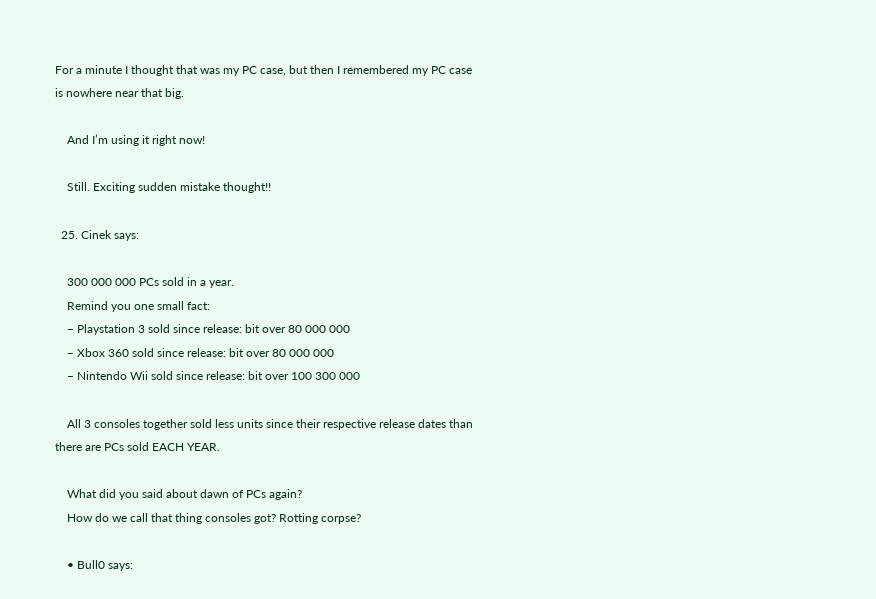For a minute I thought that was my PC case, but then I remembered my PC case is nowhere near that big.

    And I’m using it right now!

    Still. Exciting sudden mistake thought!!

  25. Cinek says:

    300 000 000 PCs sold in a year.
    Remind you one small fact:
    – Playstation 3 sold since release: bit over 80 000 000
    – Xbox 360 sold since release: bit over 80 000 000
    – Nintendo Wii sold since release: bit over 100 300 000

    All 3 consoles together sold less units since their respective release dates than there are PCs sold EACH YEAR.

    What did you said about dawn of PCs again?
    How do we call that thing consoles got? Rotting corpse?

    • Bull0 says: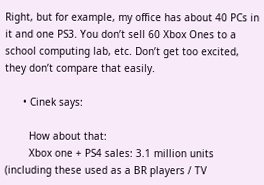Right, but for example, my office has about 40 PCs in it and one PS3. You don’t sell 60 Xbox Ones to a school computing lab, etc. Don’t get too excited, they don’t compare that easily.

      • Cinek says:

        How about that:
        Xbox one + PS4 sales: 3.1 million units (including these used as a BR players / TV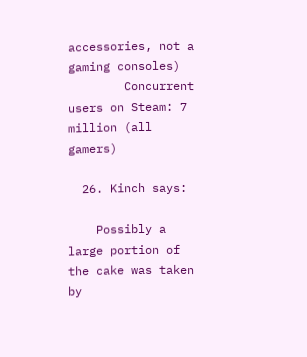accessories, not a gaming consoles)
        Concurrent users on Steam: 7 million (all gamers)

  26. Kinch says:

    Possibly a large portion of the cake was taken by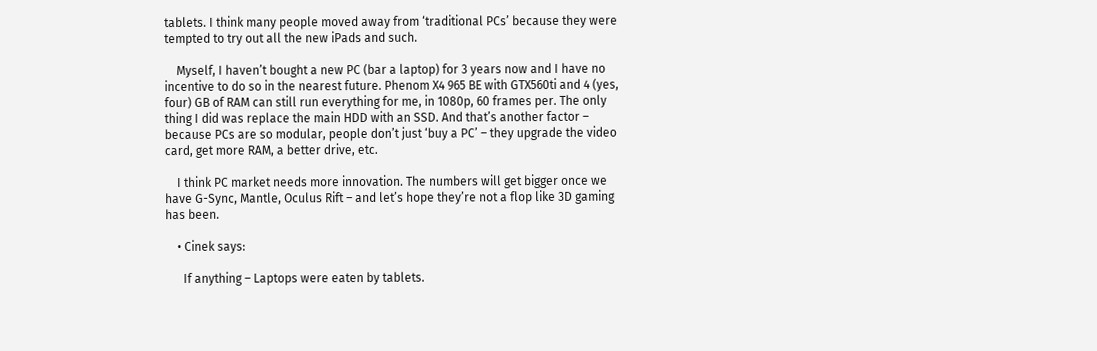tablets. I think many people moved away from ‘traditional PCs’ because they were tempted to try out all the new iPads and such.

    Myself, I haven’t bought a new PC (bar a laptop) for 3 years now and I have no incentive to do so in the nearest future. Phenom X4 965 BE with GTX560ti and 4 (yes, four) GB of RAM can still run everything for me, in 1080p, 60 frames per. The only thing I did was replace the main HDD with an SSD. And that’s another factor – because PCs are so modular, people don’t just ‘buy a PC’ – they upgrade the video card, get more RAM, a better drive, etc.

    I think PC market needs more innovation. The numbers will get bigger once we have G-Sync, Mantle, Oculus Rift – and let’s hope they’re not a flop like 3D gaming has been.

    • Cinek says:

      If anything – Laptops were eaten by tablets.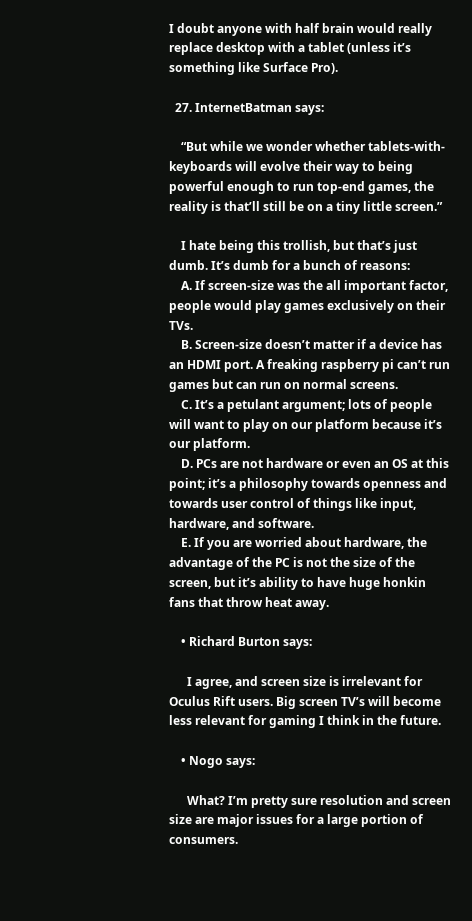I doubt anyone with half brain would really replace desktop with a tablet (unless it’s something like Surface Pro).

  27. InternetBatman says:

    “But while we wonder whether tablets-with-keyboards will evolve their way to being powerful enough to run top-end games, the reality is that’ll still be on a tiny little screen.”

    I hate being this trollish, but that’s just dumb. It’s dumb for a bunch of reasons:
    A. If screen-size was the all important factor, people would play games exclusively on their TVs.
    B. Screen-size doesn’t matter if a device has an HDMI port. A freaking raspberry pi can’t run games but can run on normal screens.
    C. It’s a petulant argument; lots of people will want to play on our platform because it’s our platform.
    D. PCs are not hardware or even an OS at this point; it’s a philosophy towards openness and towards user control of things like input, hardware, and software.
    E. If you are worried about hardware, the advantage of the PC is not the size of the screen, but it’s ability to have huge honkin fans that throw heat away.

    • Richard Burton says:

      I agree, and screen size is irrelevant for Oculus Rift users. Big screen TV’s will become less relevant for gaming I think in the future.

    • Nogo says:

      What? I’m pretty sure resolution and screen size are major issues for a large portion of consumers.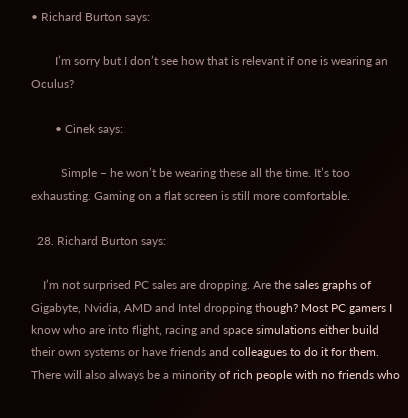• Richard Burton says:

        I’m sorry but I don’t see how that is relevant if one is wearing an Oculus?

        • Cinek says:

          Simple – he won’t be wearing these all the time. It’s too exhausting. Gaming on a flat screen is still more comfortable.

  28. Richard Burton says:

    I’m not surprised PC sales are dropping. Are the sales graphs of Gigabyte, Nvidia, AMD and Intel dropping though? Most PC gamers I know who are into flight, racing and space simulations either build their own systems or have friends and colleagues to do it for them. There will also always be a minority of rich people with no friends who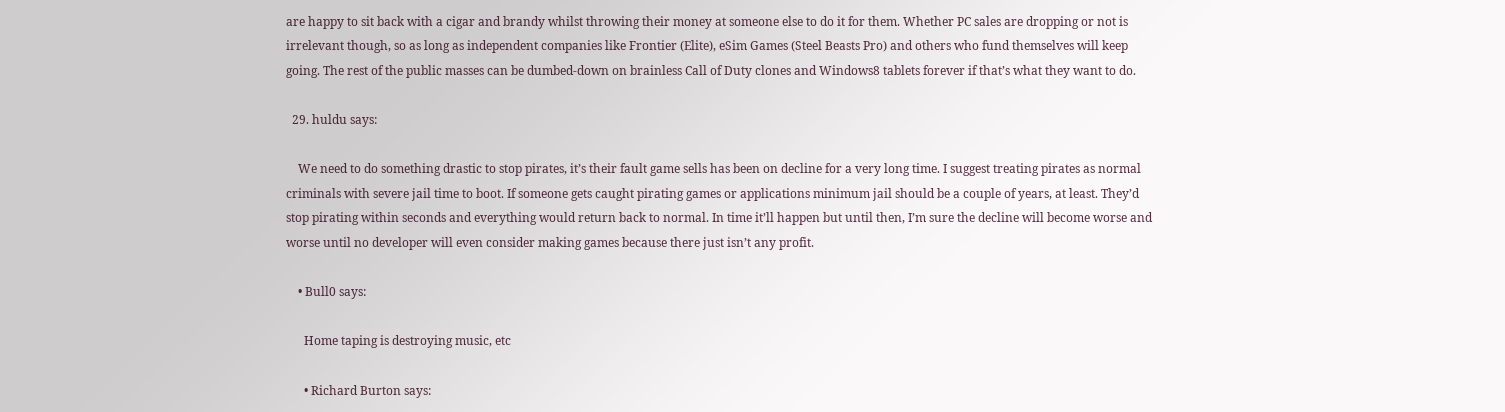are happy to sit back with a cigar and brandy whilst throwing their money at someone else to do it for them. Whether PC sales are dropping or not is irrelevant though, so as long as independent companies like Frontier (Elite), eSim Games (Steel Beasts Pro) and others who fund themselves will keep going. The rest of the public masses can be dumbed-down on brainless Call of Duty clones and Windows8 tablets forever if that’s what they want to do.

  29. huldu says:

    We need to do something drastic to stop pirates, it’s their fault game sells has been on decline for a very long time. I suggest treating pirates as normal criminals with severe jail time to boot. If someone gets caught pirating games or applications minimum jail should be a couple of years, at least. They’d stop pirating within seconds and everything would return back to normal. In time it’ll happen but until then, I’m sure the decline will become worse and worse until no developer will even consider making games because there just isn’t any profit.

    • Bull0 says:

      Home taping is destroying music, etc

      • Richard Burton says: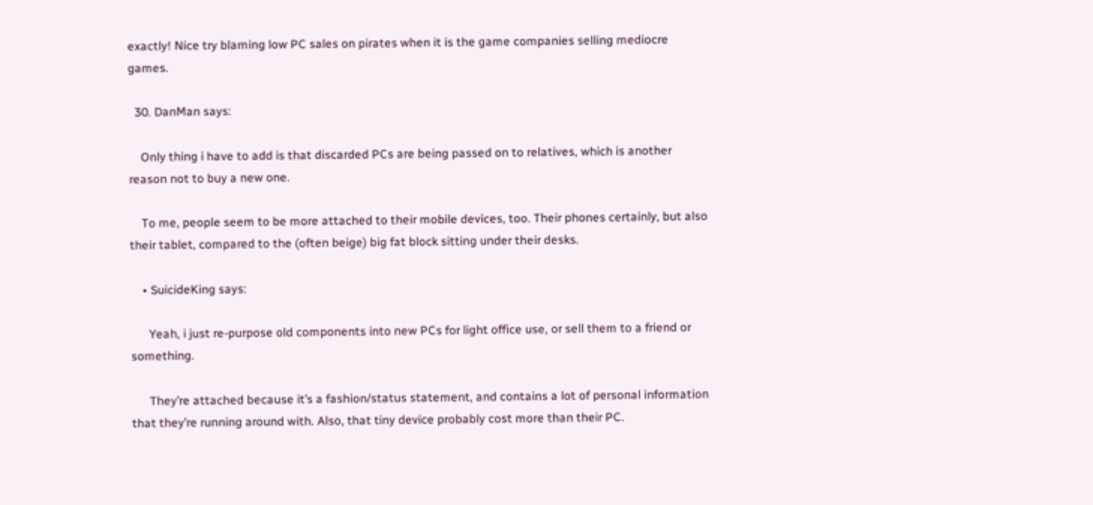exactly! Nice try blaming low PC sales on pirates when it is the game companies selling mediocre games.

  30. DanMan says:

    Only thing i have to add is that discarded PCs are being passed on to relatives, which is another reason not to buy a new one.

    To me, people seem to be more attached to their mobile devices, too. Their phones certainly, but also their tablet, compared to the (often beige) big fat block sitting under their desks.

    • SuicideKing says:

      Yeah, i just re-purpose old components into new PCs for light office use, or sell them to a friend or something.

      They’re attached because it’s a fashion/status statement, and contains a lot of personal information that they’re running around with. Also, that tiny device probably cost more than their PC.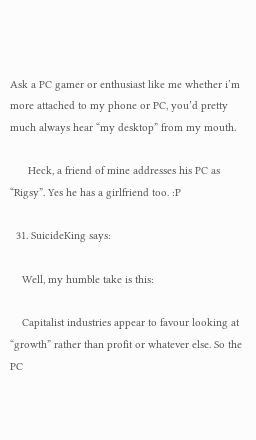Ask a PC gamer or enthusiast like me whether i’m more attached to my phone or PC, you’d pretty much always hear “my desktop” from my mouth.

      Heck, a friend of mine addresses his PC as “Rigsy”. Yes he has a girlfriend too. :P

  31. SuicideKing says:

    Well, my humble take is this:

    Capitalist industries appear to favour looking at “growth” rather than profit or whatever else. So the PC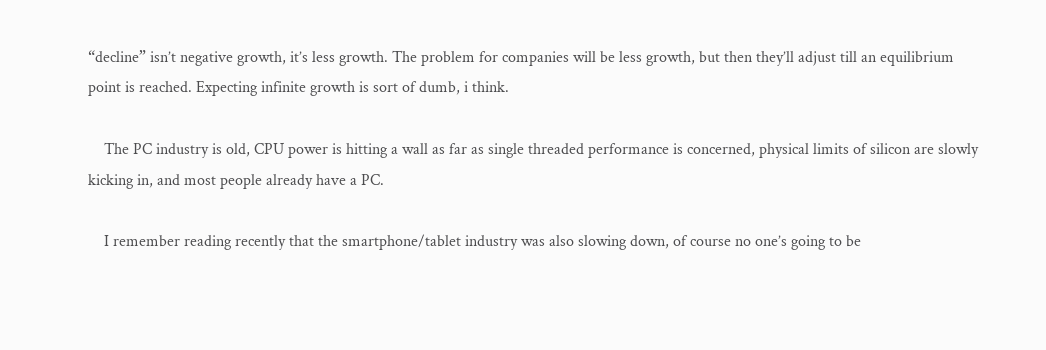“decline” isn’t negative growth, it’s less growth. The problem for companies will be less growth, but then they’ll adjust till an equilibrium point is reached. Expecting infinite growth is sort of dumb, i think.

    The PC industry is old, CPU power is hitting a wall as far as single threaded performance is concerned, physical limits of silicon are slowly kicking in, and most people already have a PC.

    I remember reading recently that the smartphone/tablet industry was also slowing down, of course no one’s going to be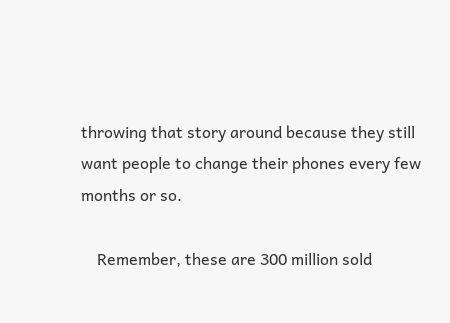throwing that story around because they still want people to change their phones every few months or so.

    Remember, these are 300 million sold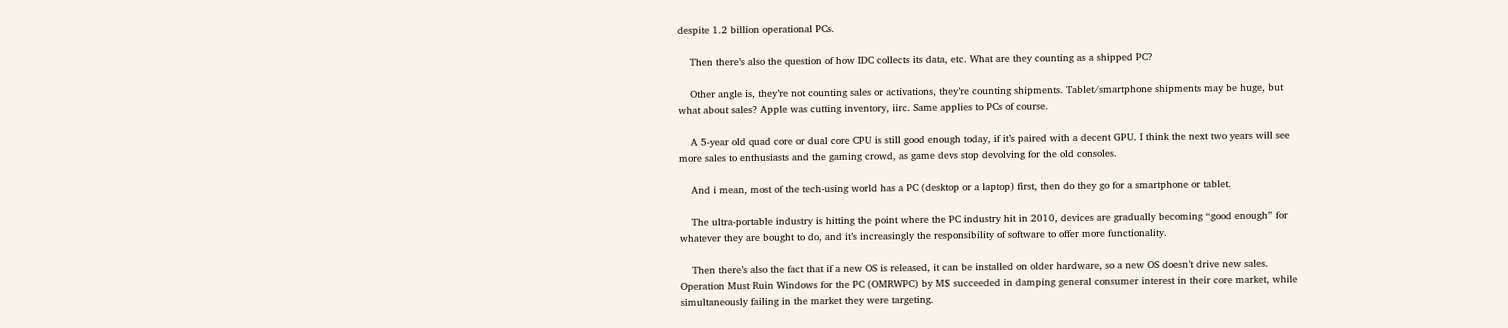despite 1.2 billion operational PCs.

    Then there’s also the question of how IDC collects its data, etc. What are they counting as a shipped PC?

    Other angle is, they’re not counting sales or activations, they’re counting shipments. Tablet/smartphone shipments may be huge, but what about sales? Apple was cutting inventory, iirc. Same applies to PCs of course.

    A 5-year old quad core or dual core CPU is still good enough today, if it’s paired with a decent GPU. I think the next two years will see more sales to enthusiasts and the gaming crowd, as game devs stop devolving for the old consoles.

    And i mean, most of the tech-using world has a PC (desktop or a laptop) first, then do they go for a smartphone or tablet.

    The ultra-portable industry is hitting the point where the PC industry hit in 2010, devices are gradually becoming “good enough” for whatever they are bought to do, and it’s increasingly the responsibility of software to offer more functionality.

    Then there’s also the fact that if a new OS is released, it can be installed on older hardware, so a new OS doesn’t drive new sales. Operation Must Ruin Windows for the PC (OMRWPC) by M$ succeeded in damping general consumer interest in their core market, while simultaneously failing in the market they were targeting.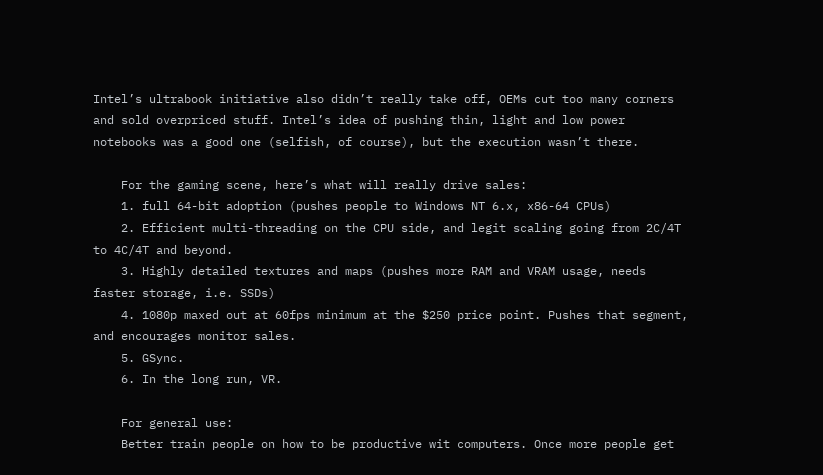Intel’s ultrabook initiative also didn’t really take off, OEMs cut too many corners and sold overpriced stuff. Intel’s idea of pushing thin, light and low power notebooks was a good one (selfish, of course), but the execution wasn’t there.

    For the gaming scene, here’s what will really drive sales:
    1. full 64-bit adoption (pushes people to Windows NT 6.x, x86-64 CPUs)
    2. Efficient multi-threading on the CPU side, and legit scaling going from 2C/4T to 4C/4T and beyond.
    3. Highly detailed textures and maps (pushes more RAM and VRAM usage, needs faster storage, i.e. SSDs)
    4. 1080p maxed out at 60fps minimum at the $250 price point. Pushes that segment, and encourages monitor sales.
    5. GSync.
    6. In the long run, VR.

    For general use:
    Better train people on how to be productive wit computers. Once more people get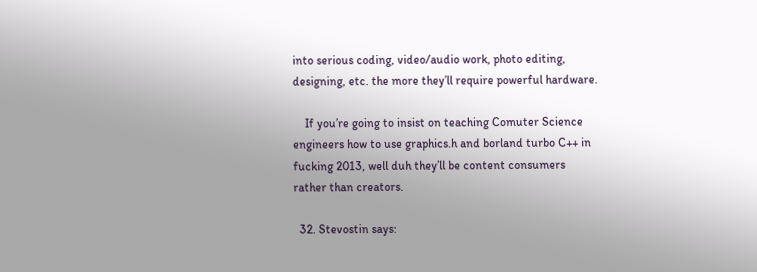into serious coding, video/audio work, photo editing, designing, etc. the more they’ll require powerful hardware.

    If you’re going to insist on teaching Comuter Science engineers how to use graphics.h and borland turbo C++ in fucking 2013, well duh they’ll be content consumers rather than creators.

  32. Stevostin says: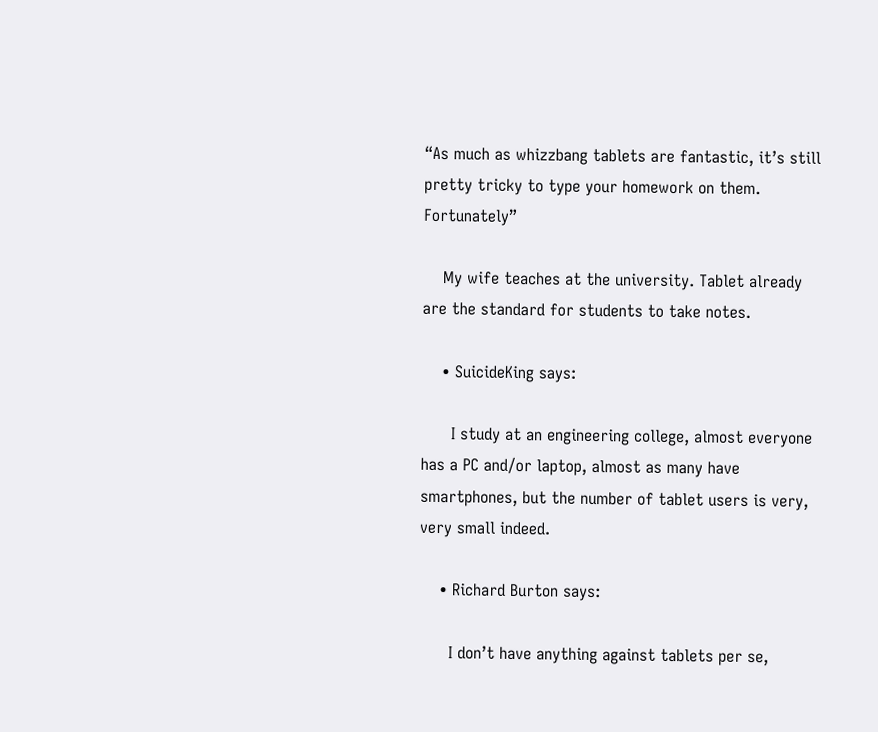“As much as whizzbang tablets are fantastic, it’s still pretty tricky to type your homework on them. Fortunately”

    My wife teaches at the university. Tablet already are the standard for students to take notes.

    • SuicideKing says:

      I study at an engineering college, almost everyone has a PC and/or laptop, almost as many have smartphones, but the number of tablet users is very, very small indeed.

    • Richard Burton says:

      I don’t have anything against tablets per se,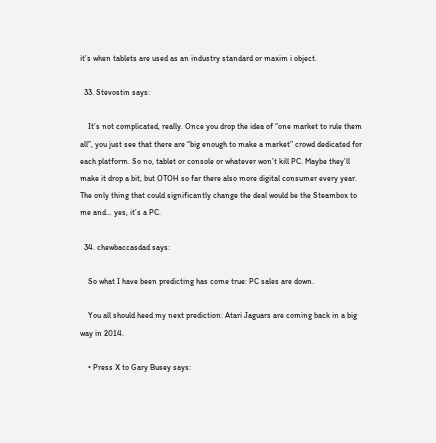it’s when tablets are used as an industry standard or maxim i object.

  33. Stevostin says:

    It’s not complicated, really. Once you drop the idea of “one market to rule them all”, you just see that there are “big enough to make a market” crowd dedicated for each platform. So no, tablet or console or whatever won’t kill PC. Maybe they’ll make it drop a bit, but OTOH so far there also more digital consumer every year. The only thing that could significantly change the deal would be the Steambox to me and… yes, it’s a PC.

  34. chewbaccasdad says:

    So what I have been predicting has come true: PC sales are down.

    You all should heed my next prediction: Atari Jaguars are coming back in a big way in 2014.

    • Press X to Gary Busey says: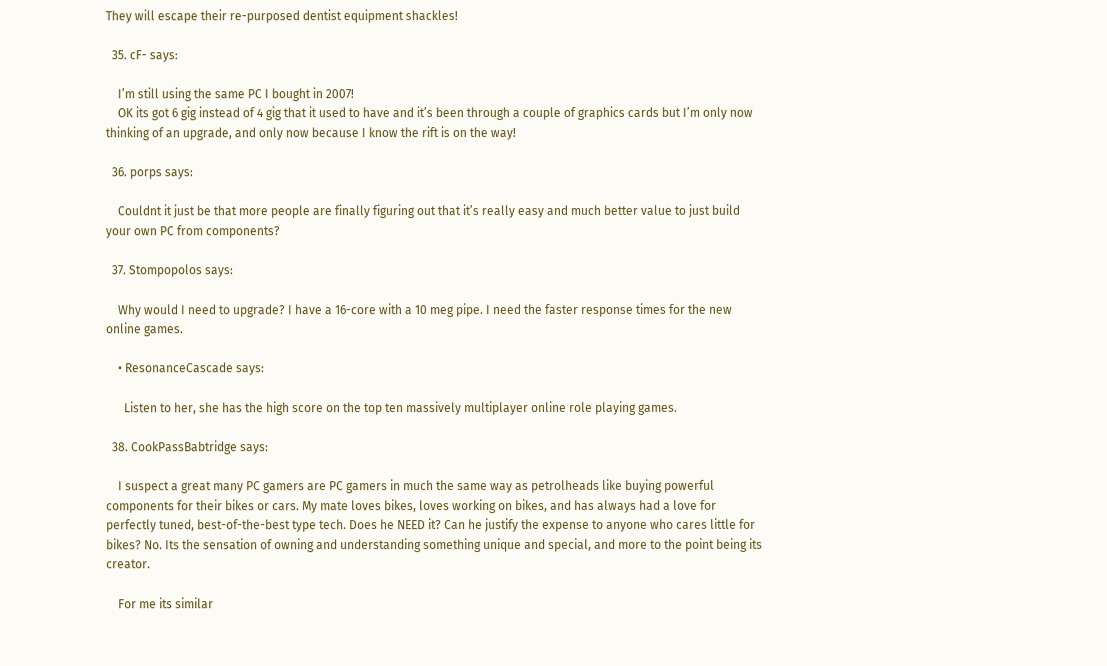They will escape their re-purposed dentist equipment shackles!

  35. cF- says:

    I’m still using the same PC I bought in 2007!
    OK its got 6 gig instead of 4 gig that it used to have and it’s been through a couple of graphics cards but I’m only now thinking of an upgrade, and only now because I know the rift is on the way!

  36. porps says:

    Couldnt it just be that more people are finally figuring out that it’s really easy and much better value to just build your own PC from components?

  37. Stompopolos says:

    Why would I need to upgrade? I have a 16-core with a 10 meg pipe. I need the faster response times for the new online games.

    • ResonanceCascade says:

      Listen to her, she has the high score on the top ten massively multiplayer online role playing games.

  38. CookPassBabtridge says:

    I suspect a great many PC gamers are PC gamers in much the same way as petrolheads like buying powerful components for their bikes or cars. My mate loves bikes, loves working on bikes, and has always had a love for perfectly tuned, best-of-the-best type tech. Does he NEED it? Can he justify the expense to anyone who cares little for bikes? No. Its the sensation of owning and understanding something unique and special, and more to the point being its creator.

    For me its similar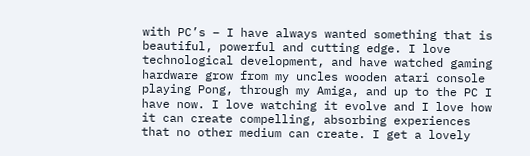with PC’s – I have always wanted something that is beautiful, powerful and cutting edge. I love technological development, and have watched gaming hardware grow from my uncles wooden atari console playing Pong, through my Amiga, and up to the PC I have now. I love watching it evolve and I love how it can create compelling, absorbing experiences that no other medium can create. I get a lovely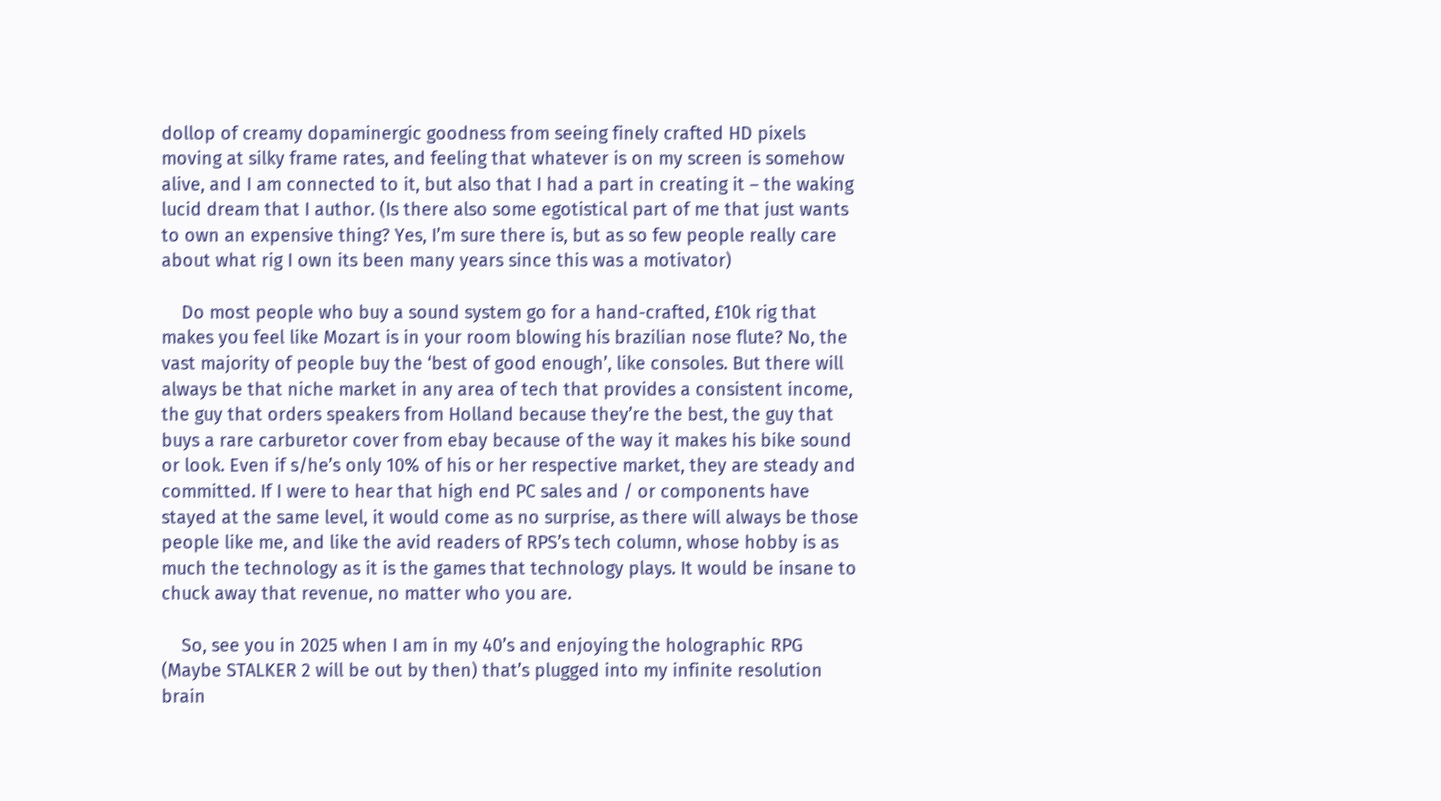dollop of creamy dopaminergic goodness from seeing finely crafted HD pixels moving at silky frame rates, and feeling that whatever is on my screen is somehow alive, and I am connected to it, but also that I had a part in creating it – the waking lucid dream that I author. (Is there also some egotistical part of me that just wants to own an expensive thing? Yes, I’m sure there is, but as so few people really care about what rig I own its been many years since this was a motivator)

    Do most people who buy a sound system go for a hand-crafted, £10k rig that makes you feel like Mozart is in your room blowing his brazilian nose flute? No, the vast majority of people buy the ‘best of good enough’, like consoles. But there will always be that niche market in any area of tech that provides a consistent income, the guy that orders speakers from Holland because they’re the best, the guy that buys a rare carburetor cover from ebay because of the way it makes his bike sound or look. Even if s/he’s only 10% of his or her respective market, they are steady and committed. If I were to hear that high end PC sales and / or components have stayed at the same level, it would come as no surprise, as there will always be those people like me, and like the avid readers of RPS’s tech column, whose hobby is as much the technology as it is the games that technology plays. It would be insane to chuck away that revenue, no matter who you are.

    So, see you in 2025 when I am in my 40’s and enjoying the holographic RPG (Maybe STALKER 2 will be out by then) that’s plugged into my infinite resolution brain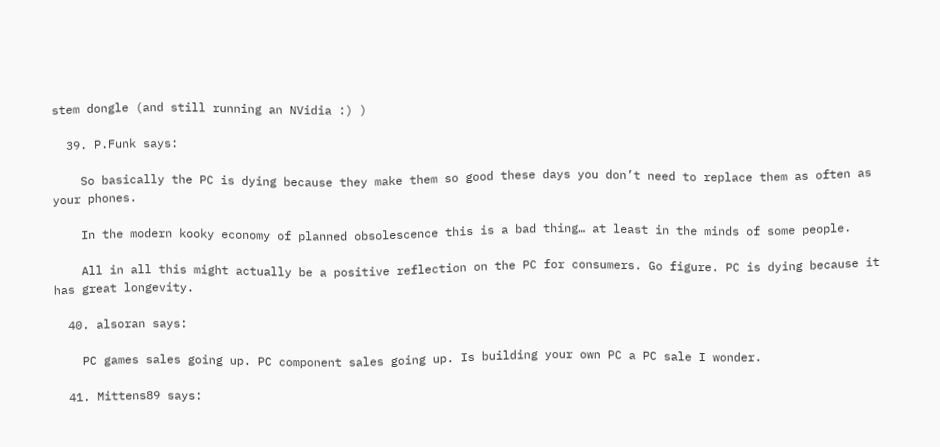stem dongle (and still running an NVidia :) )

  39. P.Funk says:

    So basically the PC is dying because they make them so good these days you don’t need to replace them as often as your phones.

    In the modern kooky economy of planned obsolescence this is a bad thing… at least in the minds of some people.

    All in all this might actually be a positive reflection on the PC for consumers. Go figure. PC is dying because it has great longevity.

  40. alsoran says:

    PC games sales going up. PC component sales going up. Is building your own PC a PC sale I wonder.

  41. Mittens89 says: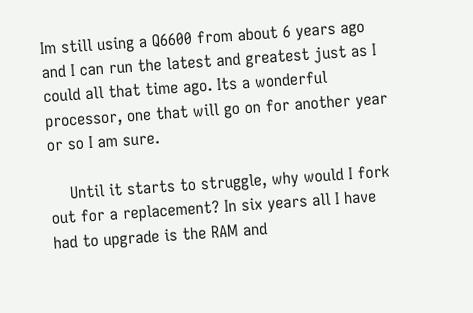Im still using a Q6600 from about 6 years ago and I can run the latest and greatest just as I could all that time ago. Its a wonderful processor, one that will go on for another year or so I am sure.

    Until it starts to struggle, why would I fork out for a replacement? In six years all I have had to upgrade is the RAM and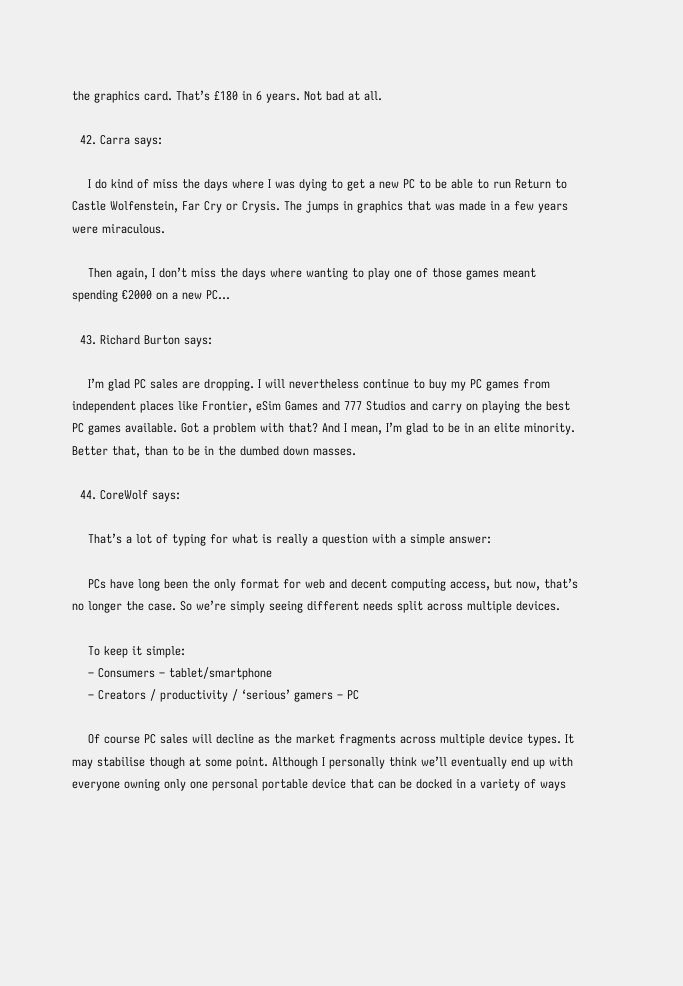the graphics card. That’s £180 in 6 years. Not bad at all.

  42. Carra says:

    I do kind of miss the days where I was dying to get a new PC to be able to run Return to Castle Wolfenstein, Far Cry or Crysis. The jumps in graphics that was made in a few years were miraculous.

    Then again, I don’t miss the days where wanting to play one of those games meant spending €2000 on a new PC…

  43. Richard Burton says:

    I’m glad PC sales are dropping. I will nevertheless continue to buy my PC games from independent places like Frontier, eSim Games and 777 Studios and carry on playing the best PC games available. Got a problem with that? And I mean, I’m glad to be in an elite minority. Better that, than to be in the dumbed down masses.

  44. CoreWolf says:

    That’s a lot of typing for what is really a question with a simple answer:

    PCs have long been the only format for web and decent computing access, but now, that’s no longer the case. So we’re simply seeing different needs split across multiple devices.

    To keep it simple:
    – Consumers – tablet/smartphone
    – Creators / productivity / ‘serious’ gamers – PC

    Of course PC sales will decline as the market fragments across multiple device types. It may stabilise though at some point. Although I personally think we’ll eventually end up with everyone owning only one personal portable device that can be docked in a variety of ways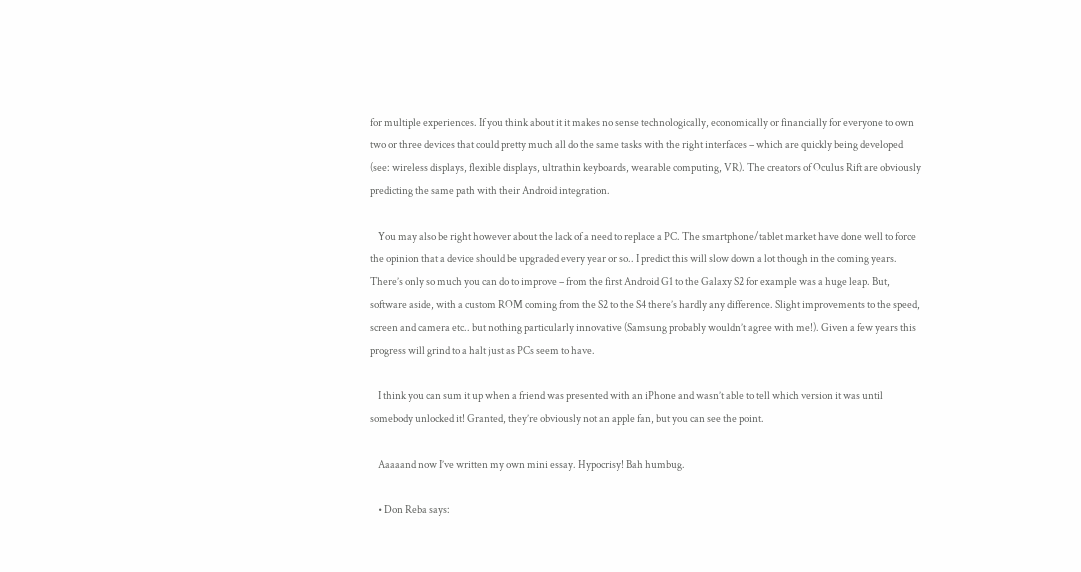for multiple experiences. If you think about it it makes no sense technologically, economically or financially for everyone to own two or three devices that could pretty much all do the same tasks with the right interfaces – which are quickly being developed (see: wireless displays, flexible displays, ultrathin keyboards, wearable computing, VR). The creators of Oculus Rift are obviously predicting the same path with their Android integration.

    You may also be right however about the lack of a need to replace a PC. The smartphone/tablet market have done well to force the opinion that a device should be upgraded every year or so.. I predict this will slow down a lot though in the coming years. There’s only so much you can do to improve – from the first Android G1 to the Galaxy S2 for example was a huge leap. But, software aside, with a custom ROM coming from the S2 to the S4 there’s hardly any difference. Slight improvements to the speed, screen and camera etc.. but nothing particularly innovative (Samsung probably wouldn’t agree with me!). Given a few years this progress will grind to a halt just as PCs seem to have.

    I think you can sum it up when a friend was presented with an iPhone and wasn’t able to tell which version it was until somebody unlocked it! Granted, they’re obviously not an apple fan, but you can see the point.

    Aaaaand now I’ve written my own mini essay. Hypocrisy! Bah humbug.

    • Don Reba says: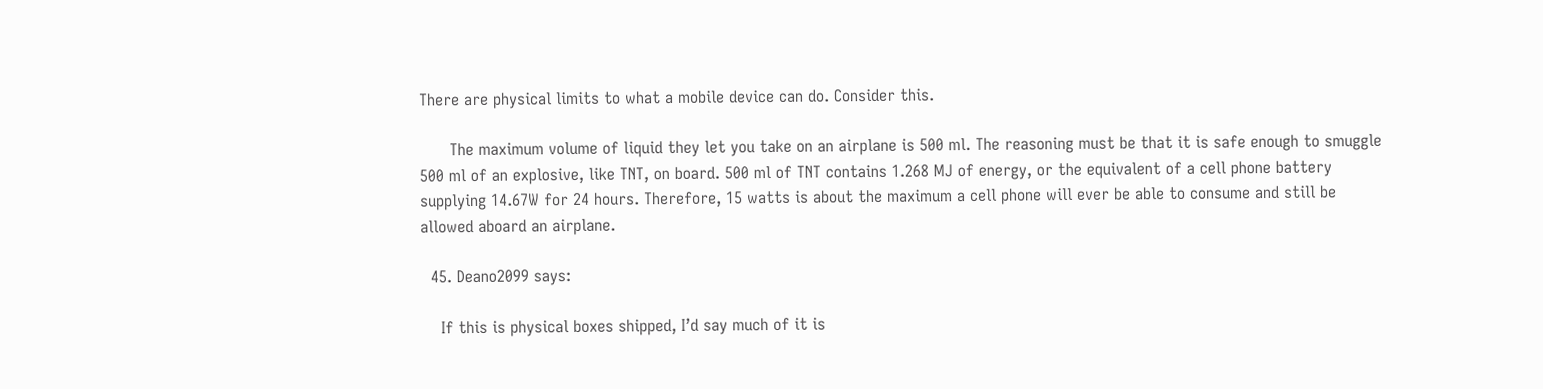There are physical limits to what a mobile device can do. Consider this.

      The maximum volume of liquid they let you take on an airplane is 500 ml. The reasoning must be that it is safe enough to smuggle 500 ml of an explosive, like TNT, on board. 500 ml of TNT contains 1.268 MJ of energy, or the equivalent of a cell phone battery supplying 14.67W for 24 hours. Therefore, 15 watts is about the maximum a cell phone will ever be able to consume and still be allowed aboard an airplane.

  45. Deano2099 says:

    If this is physical boxes shipped, I’d say much of it is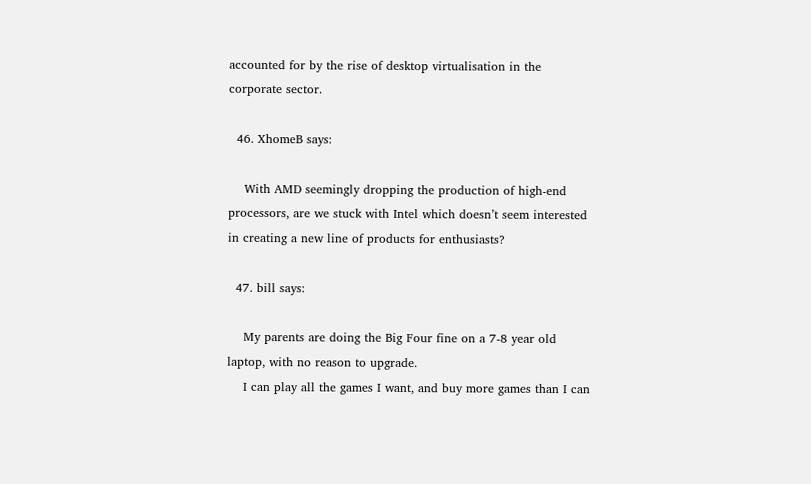accounted for by the rise of desktop virtualisation in the corporate sector.

  46. XhomeB says:

    With AMD seemingly dropping the production of high-end processors, are we stuck with Intel which doesn’t seem interested in creating a new line of products for enthusiasts?

  47. bill says:

    My parents are doing the Big Four fine on a 7-8 year old laptop, with no reason to upgrade.
    I can play all the games I want, and buy more games than I can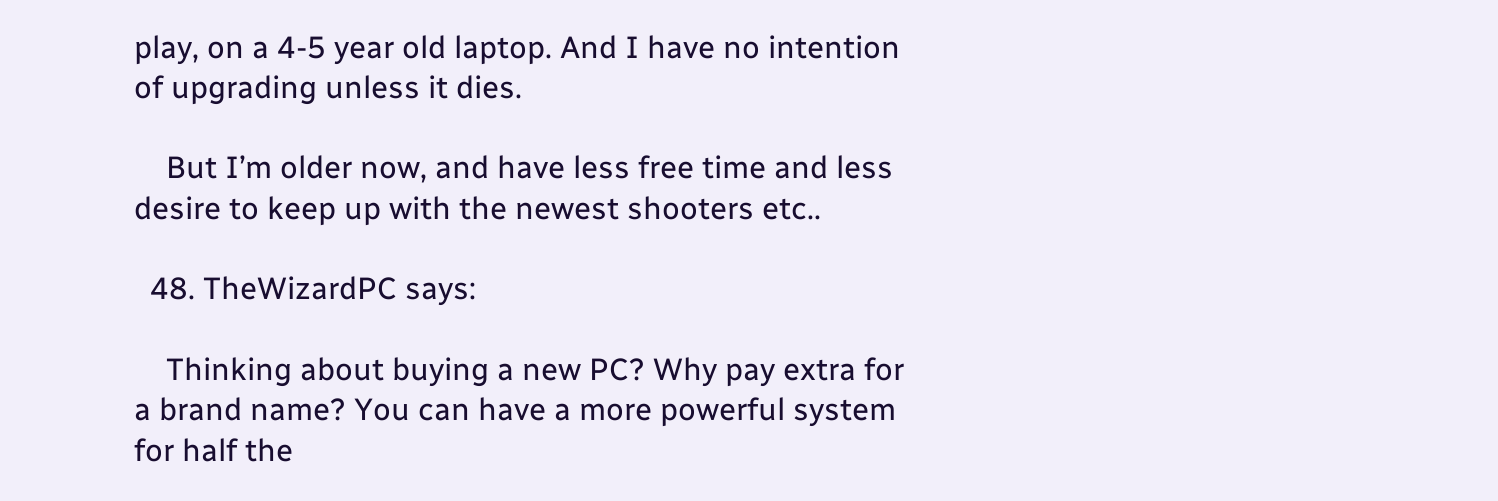play, on a 4-5 year old laptop. And I have no intention of upgrading unless it dies.

    But I’m older now, and have less free time and less desire to keep up with the newest shooters etc..

  48. TheWizardPC says:

    Thinking about buying a new PC? Why pay extra for a brand name? You can have a more powerful system for half the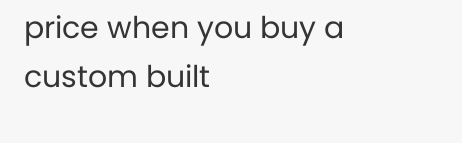price when you buy a custom built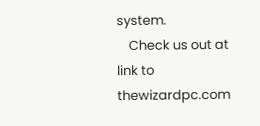system.
    Check us out at link to thewizardpc.com